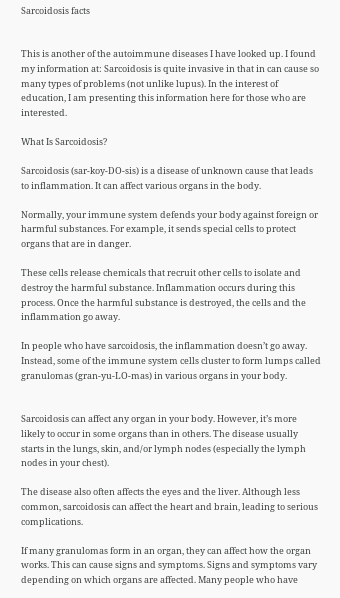Sarcoidosis facts


This is another of the autoimmune diseases I have looked up. I found my information at: Sarcoidosis is quite invasive in that in can cause so many types of problems (not unlike lupus). In the interest of education, I am presenting this information here for those who are interested.

What Is Sarcoidosis?

Sarcoidosis (sar-koy-DO-sis) is a disease of unknown cause that leads to inflammation. It can affect various organs in the body.

Normally, your immune system defends your body against foreign or harmful substances. For example, it sends special cells to protect organs that are in danger.

These cells release chemicals that recruit other cells to isolate and destroy the harmful substance. Inflammation occurs during this process. Once the harmful substance is destroyed, the cells and the inflammation go away.

In people who have sarcoidosis, the inflammation doesn’t go away. Instead, some of the immune system cells cluster to form lumps called granulomas (gran-yu-LO-mas) in various organs in your body.


Sarcoidosis can affect any organ in your body. However, it’s more likely to occur in some organs than in others. The disease usually starts in the lungs, skin, and/or lymph nodes (especially the lymph nodes in your chest).

The disease also often affects the eyes and the liver. Although less common, sarcoidosis can affect the heart and brain, leading to serious complications.

If many granulomas form in an organ, they can affect how the organ works. This can cause signs and symptoms. Signs and symptoms vary depending on which organs are affected. Many people who have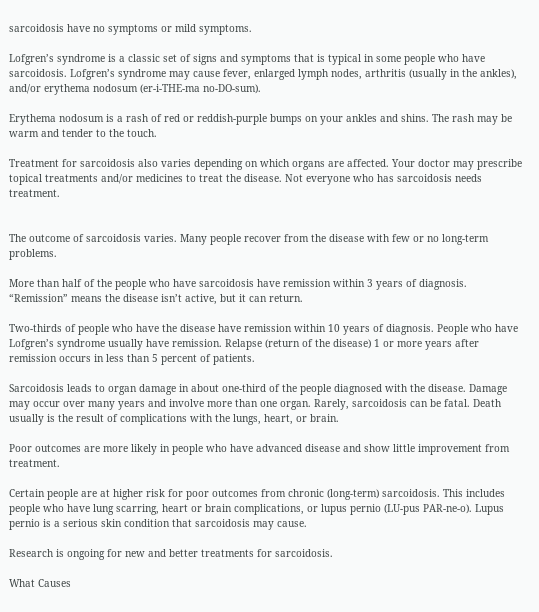sarcoidosis have no symptoms or mild symptoms.

Lofgren’s syndrome is a classic set of signs and symptoms that is typical in some people who have sarcoidosis. Lofgren’s syndrome may cause fever, enlarged lymph nodes, arthritis (usually in the ankles), and/or erythema nodosum (er-i-THE-ma no-DO-sum).

Erythema nodosum is a rash of red or reddish-purple bumps on your ankles and shins. The rash may be warm and tender to the touch.

Treatment for sarcoidosis also varies depending on which organs are affected. Your doctor may prescribe topical treatments and/or medicines to treat the disease. Not everyone who has sarcoidosis needs treatment.


The outcome of sarcoidosis varies. Many people recover from the disease with few or no long-term problems.

More than half of the people who have sarcoidosis have remission within 3 years of diagnosis. “Remission” means the disease isn’t active, but it can return.

Two-thirds of people who have the disease have remission within 10 years of diagnosis. People who have Lofgren’s syndrome usually have remission. Relapse (return of the disease) 1 or more years after remission occurs in less than 5 percent of patients.

Sarcoidosis leads to organ damage in about one-third of the people diagnosed with the disease. Damage may occur over many years and involve more than one organ. Rarely, sarcoidosis can be fatal. Death usually is the result of complications with the lungs, heart, or brain.

Poor outcomes are more likely in people who have advanced disease and show little improvement from treatment.

Certain people are at higher risk for poor outcomes from chronic (long-term) sarcoidosis. This includes people who have lung scarring, heart or brain complications, or lupus pernio (LU-pus PAR-ne-o). Lupus pernio is a serious skin condition that sarcoidosis may cause.

Research is ongoing for new and better treatments for sarcoidosis.

What Causes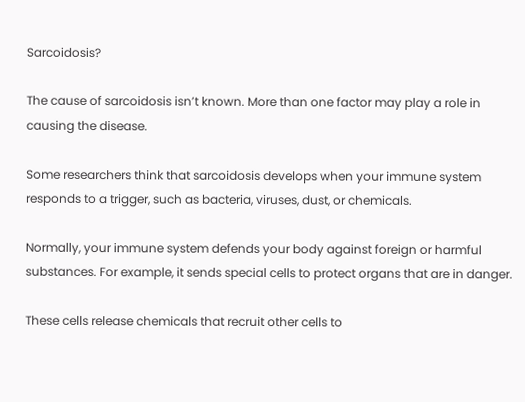Sarcoidosis?

The cause of sarcoidosis isn’t known. More than one factor may play a role in causing the disease.

Some researchers think that sarcoidosis develops when your immune system responds to a trigger, such as bacteria, viruses, dust, or chemicals.

Normally, your immune system defends your body against foreign or harmful substances. For example, it sends special cells to protect organs that are in danger.

These cells release chemicals that recruit other cells to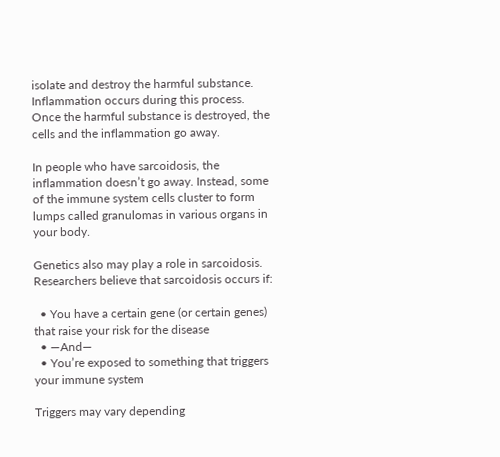isolate and destroy the harmful substance. Inflammation occurs during this process. Once the harmful substance is destroyed, the cells and the inflammation go away.

In people who have sarcoidosis, the inflammation doesn’t go away. Instead, some of the immune system cells cluster to form lumps called granulomas in various organs in your body.

Genetics also may play a role in sarcoidosis. Researchers believe that sarcoidosis occurs if:

  • You have a certain gene (or certain genes) that raise your risk for the disease
  • —And—
  • You’re exposed to something that triggers your immune system

Triggers may vary depending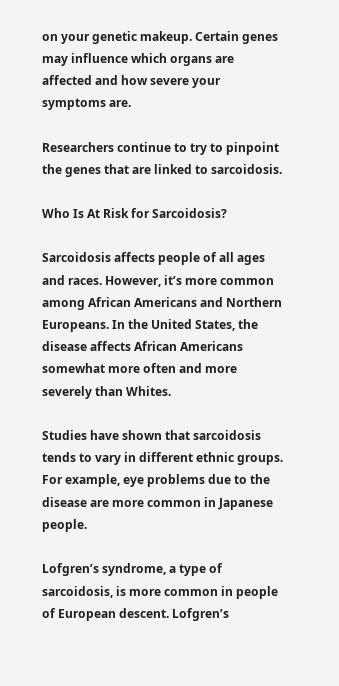on your genetic makeup. Certain genes may influence which organs are affected and how severe your symptoms are.

Researchers continue to try to pinpoint the genes that are linked to sarcoidosis.

Who Is At Risk for Sarcoidosis?

Sarcoidosis affects people of all ages and races. However, it’s more common among African Americans and Northern Europeans. In the United States, the disease affects African Americans somewhat more often and more severely than Whites.

Studies have shown that sarcoidosis tends to vary in different ethnic groups. For example, eye problems due to the disease are more common in Japanese people.

Lofgren’s syndrome, a type of sarcoidosis, is more common in people of European descent. Lofgren’s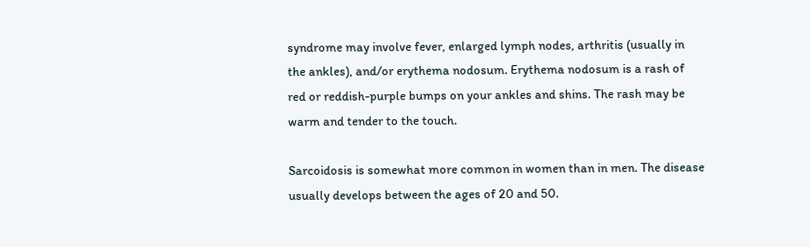syndrome may involve fever, enlarged lymph nodes, arthritis (usually in the ankles), and/or erythema nodosum. Erythema nodosum is a rash of red or reddish-purple bumps on your ankles and shins. The rash may be warm and tender to the touch.

Sarcoidosis is somewhat more common in women than in men. The disease usually develops between the ages of 20 and 50.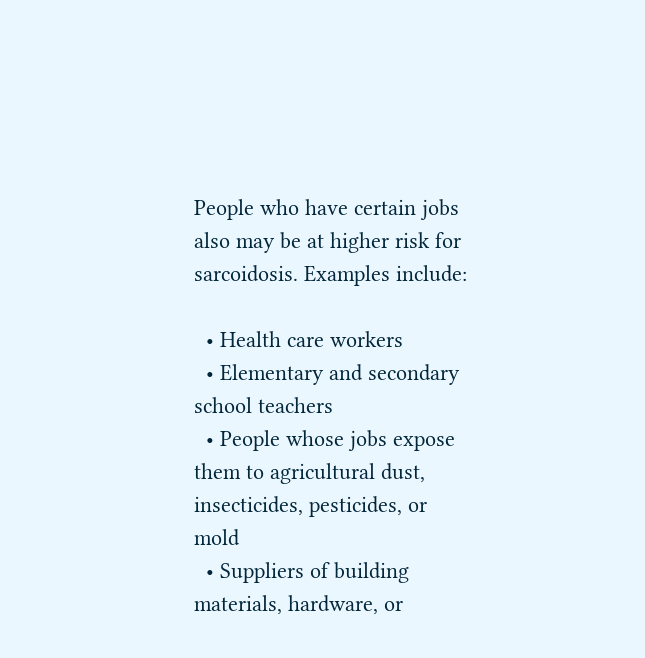People who have certain jobs also may be at higher risk for sarcoidosis. Examples include:

  • Health care workers
  • Elementary and secondary school teachers
  • People whose jobs expose them to agricultural dust, insecticides, pesticides, or mold
  • Suppliers of building materials, hardware, or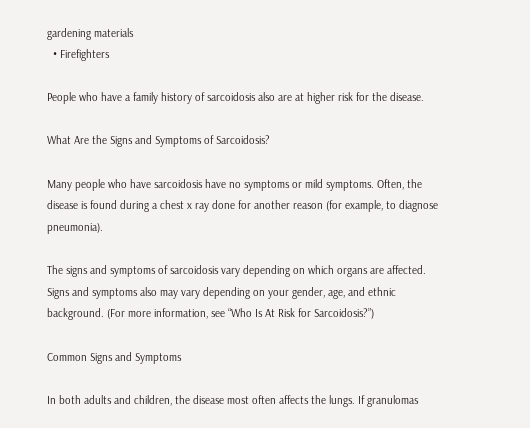gardening materials
  • Firefighters

People who have a family history of sarcoidosis also are at higher risk for the disease.

What Are the Signs and Symptoms of Sarcoidosis?

Many people who have sarcoidosis have no symptoms or mild symptoms. Often, the disease is found during a chest x ray done for another reason (for example, to diagnose pneumonia).

The signs and symptoms of sarcoidosis vary depending on which organs are affected. Signs and symptoms also may vary depending on your gender, age, and ethnic background. (For more information, see “Who Is At Risk for Sarcoidosis?”)

Common Signs and Symptoms

In both adults and children, the disease most often affects the lungs. If granulomas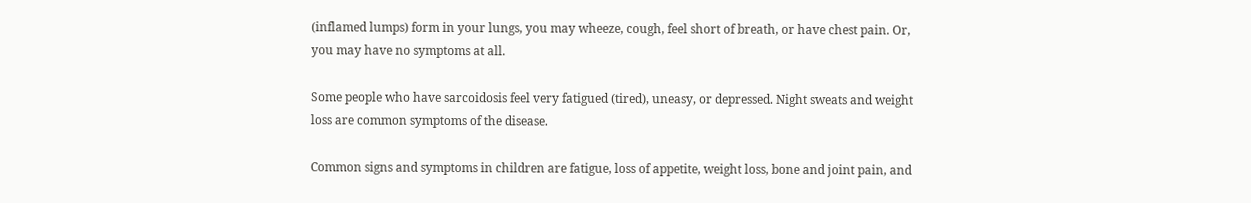(inflamed lumps) form in your lungs, you may wheeze, cough, feel short of breath, or have chest pain. Or, you may have no symptoms at all.

Some people who have sarcoidosis feel very fatigued (tired), uneasy, or depressed. Night sweats and weight loss are common symptoms of the disease.

Common signs and symptoms in children are fatigue, loss of appetite, weight loss, bone and joint pain, and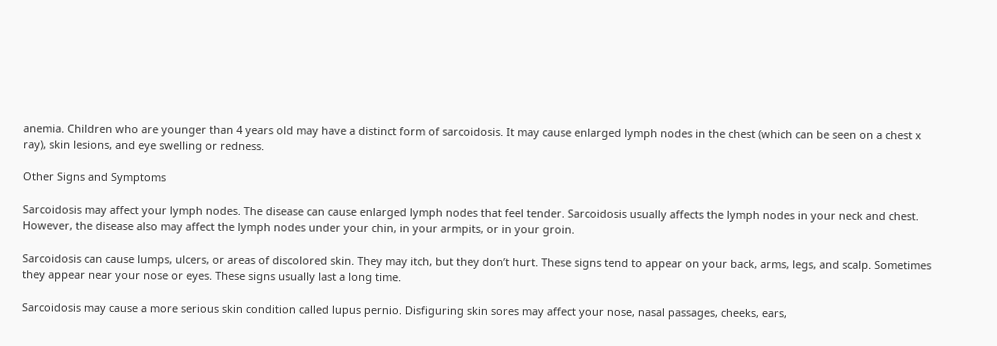anemia. Children who are younger than 4 years old may have a distinct form of sarcoidosis. It may cause enlarged lymph nodes in the chest (which can be seen on a chest x ray), skin lesions, and eye swelling or redness.

Other Signs and Symptoms

Sarcoidosis may affect your lymph nodes. The disease can cause enlarged lymph nodes that feel tender. Sarcoidosis usually affects the lymph nodes in your neck and chest. However, the disease also may affect the lymph nodes under your chin, in your armpits, or in your groin.

Sarcoidosis can cause lumps, ulcers, or areas of discolored skin. They may itch, but they don’t hurt. These signs tend to appear on your back, arms, legs, and scalp. Sometimes they appear near your nose or eyes. These signs usually last a long time.

Sarcoidosis may cause a more serious skin condition called lupus pernio. Disfiguring skin sores may affect your nose, nasal passages, cheeks, ears,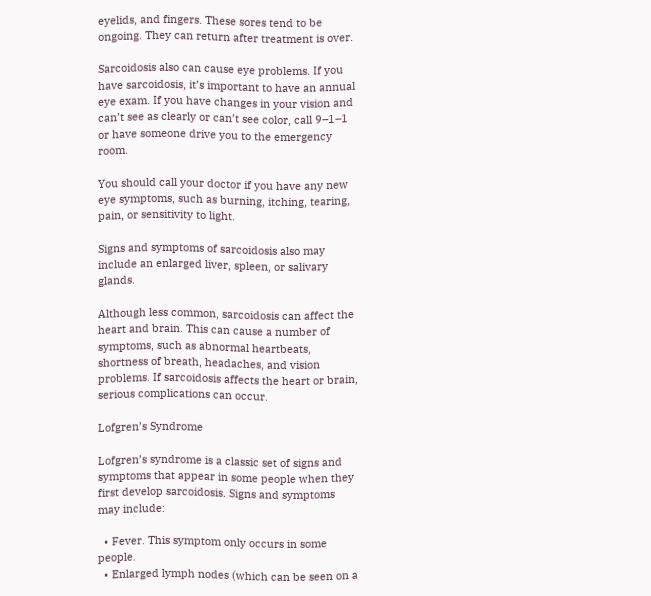eyelids, and fingers. These sores tend to be ongoing. They can return after treatment is over.

Sarcoidosis also can cause eye problems. If you have sarcoidosis, it’s important to have an annual eye exam. If you have changes in your vision and can’t see as clearly or can’t see color, call 9–1–1 or have someone drive you to the emergency room.

You should call your doctor if you have any new eye symptoms, such as burning, itching, tearing, pain, or sensitivity to light.

Signs and symptoms of sarcoidosis also may include an enlarged liver, spleen, or salivary glands.

Although less common, sarcoidosis can affect the heart and brain. This can cause a number of symptoms, such as abnormal heartbeats, shortness of breath, headaches, and vision problems. If sarcoidosis affects the heart or brain, serious complications can occur.

Lofgren’s Syndrome

Lofgren’s syndrome is a classic set of signs and symptoms that appear in some people when they first develop sarcoidosis. Signs and symptoms may include:

  • Fever. This symptom only occurs in some people.
  • Enlarged lymph nodes (which can be seen on a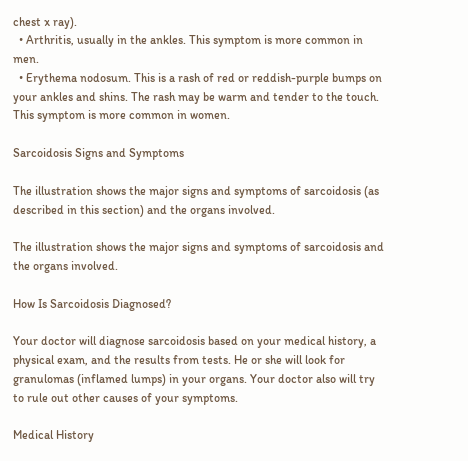chest x ray).
  • Arthritis, usually in the ankles. This symptom is more common in men.
  • Erythema nodosum. This is a rash of red or reddish-purple bumps on your ankles and shins. The rash may be warm and tender to the touch. This symptom is more common in women.

Sarcoidosis Signs and Symptoms

The illustration shows the major signs and symptoms of sarcoidosis (as described in this section) and the organs involved.

The illustration shows the major signs and symptoms of sarcoidosis and the organs involved.

How Is Sarcoidosis Diagnosed?

Your doctor will diagnose sarcoidosis based on your medical history, a physical exam, and the results from tests. He or she will look for granulomas (inflamed lumps) in your organs. Your doctor also will try to rule out other causes of your symptoms.

Medical History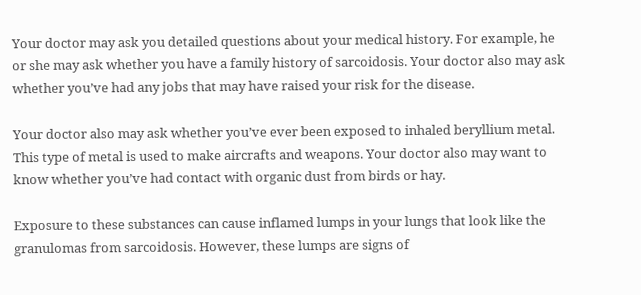Your doctor may ask you detailed questions about your medical history. For example, he or she may ask whether you have a family history of sarcoidosis. Your doctor also may ask whether you’ve had any jobs that may have raised your risk for the disease.

Your doctor also may ask whether you’ve ever been exposed to inhaled beryllium metal. This type of metal is used to make aircrafts and weapons. Your doctor also may want to know whether you’ve had contact with organic dust from birds or hay.

Exposure to these substances can cause inflamed lumps in your lungs that look like the granulomas from sarcoidosis. However, these lumps are signs of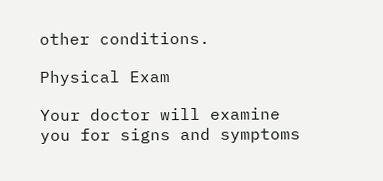other conditions.

Physical Exam

Your doctor will examine you for signs and symptoms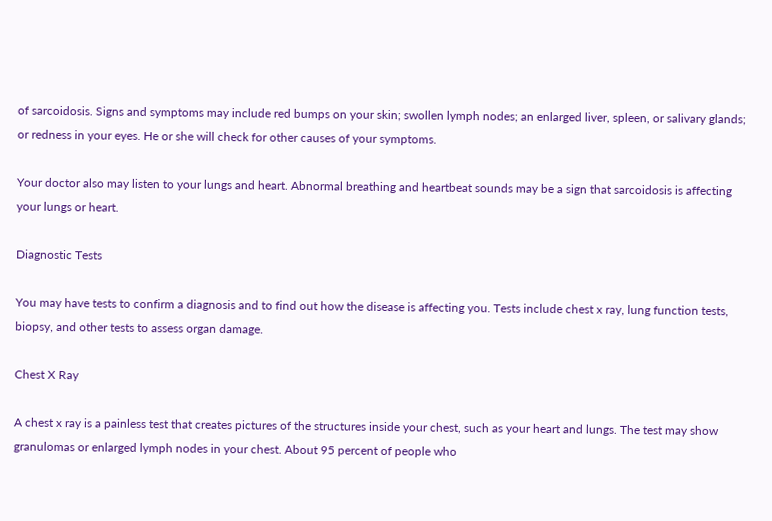of sarcoidosis. Signs and symptoms may include red bumps on your skin; swollen lymph nodes; an enlarged liver, spleen, or salivary glands; or redness in your eyes. He or she will check for other causes of your symptoms.

Your doctor also may listen to your lungs and heart. Abnormal breathing and heartbeat sounds may be a sign that sarcoidosis is affecting your lungs or heart.

Diagnostic Tests

You may have tests to confirm a diagnosis and to find out how the disease is affecting you. Tests include chest x ray, lung function tests, biopsy, and other tests to assess organ damage.

Chest X Ray

A chest x ray is a painless test that creates pictures of the structures inside your chest, such as your heart and lungs. The test may show granulomas or enlarged lymph nodes in your chest. About 95 percent of people who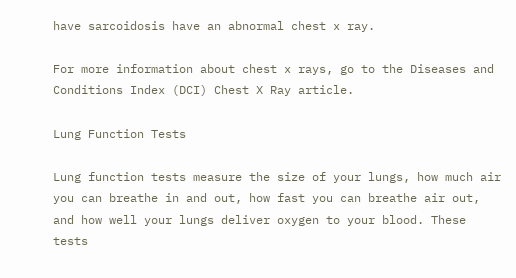have sarcoidosis have an abnormal chest x ray.

For more information about chest x rays, go to the Diseases and Conditions Index (DCI) Chest X Ray article.

Lung Function Tests

Lung function tests measure the size of your lungs, how much air you can breathe in and out, how fast you can breathe air out, and how well your lungs deliver oxygen to your blood. These tests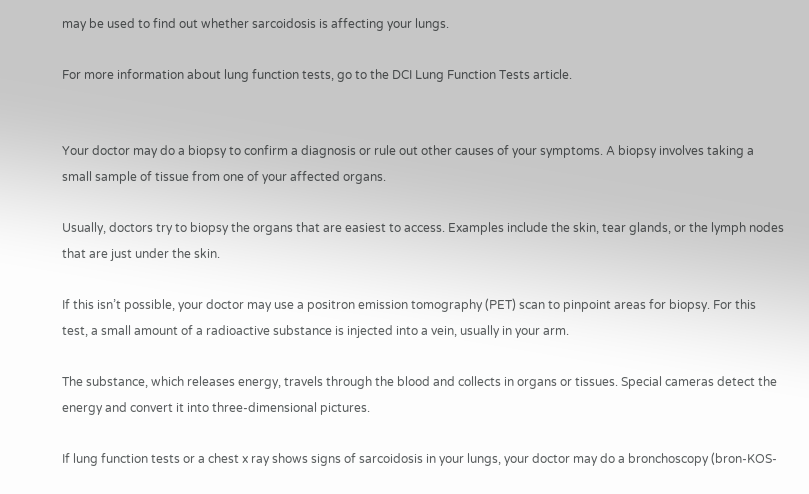may be used to find out whether sarcoidosis is affecting your lungs.

For more information about lung function tests, go to the DCI Lung Function Tests article.


Your doctor may do a biopsy to confirm a diagnosis or rule out other causes of your symptoms. A biopsy involves taking a small sample of tissue from one of your affected organs.

Usually, doctors try to biopsy the organs that are easiest to access. Examples include the skin, tear glands, or the lymph nodes that are just under the skin.

If this isn’t possible, your doctor may use a positron emission tomography (PET) scan to pinpoint areas for biopsy. For this test, a small amount of a radioactive substance is injected into a vein, usually in your arm.

The substance, which releases energy, travels through the blood and collects in organs or tissues. Special cameras detect the energy and convert it into three-dimensional pictures.

If lung function tests or a chest x ray shows signs of sarcoidosis in your lungs, your doctor may do a bronchoscopy (bron-KOS-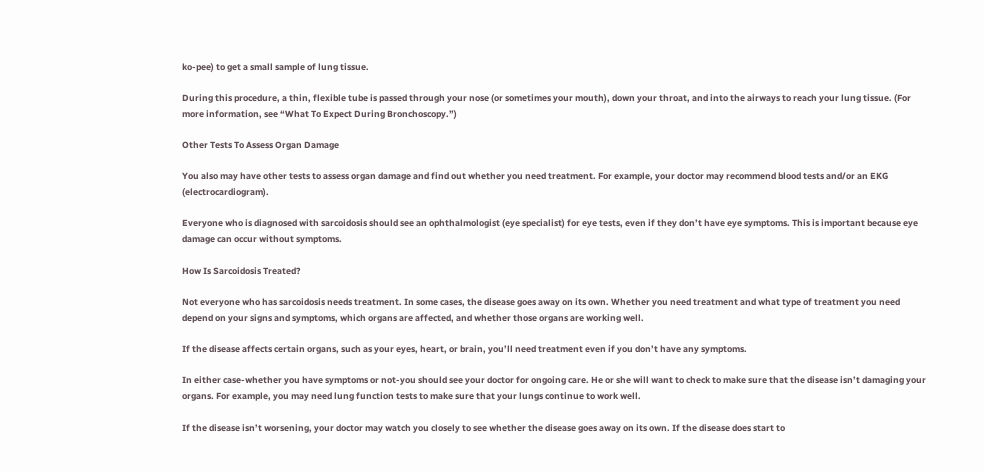ko-pee) to get a small sample of lung tissue.

During this procedure, a thin, flexible tube is passed through your nose (or sometimes your mouth), down your throat, and into the airways to reach your lung tissue. (For more information, see “What To Expect During Bronchoscopy.”)

Other Tests To Assess Organ Damage

You also may have other tests to assess organ damage and find out whether you need treatment. For example, your doctor may recommend blood tests and/or an EKG (electrocardiogram).

Everyone who is diagnosed with sarcoidosis should see an ophthalmologist (eye specialist) for eye tests, even if they don’t have eye symptoms. This is important because eye damage can occur without symptoms.

How Is Sarcoidosis Treated?

Not everyone who has sarcoidosis needs treatment. In some cases, the disease goes away on its own. Whether you need treatment and what type of treatment you need depend on your signs and symptoms, which organs are affected, and whether those organs are working well.

If the disease affects certain organs, such as your eyes, heart, or brain, you’ll need treatment even if you don’t have any symptoms.

In either case-whether you have symptoms or not-you should see your doctor for ongoing care. He or she will want to check to make sure that the disease isn’t damaging your organs. For example, you may need lung function tests to make sure that your lungs continue to work well.

If the disease isn’t worsening, your doctor may watch you closely to see whether the disease goes away on its own. If the disease does start to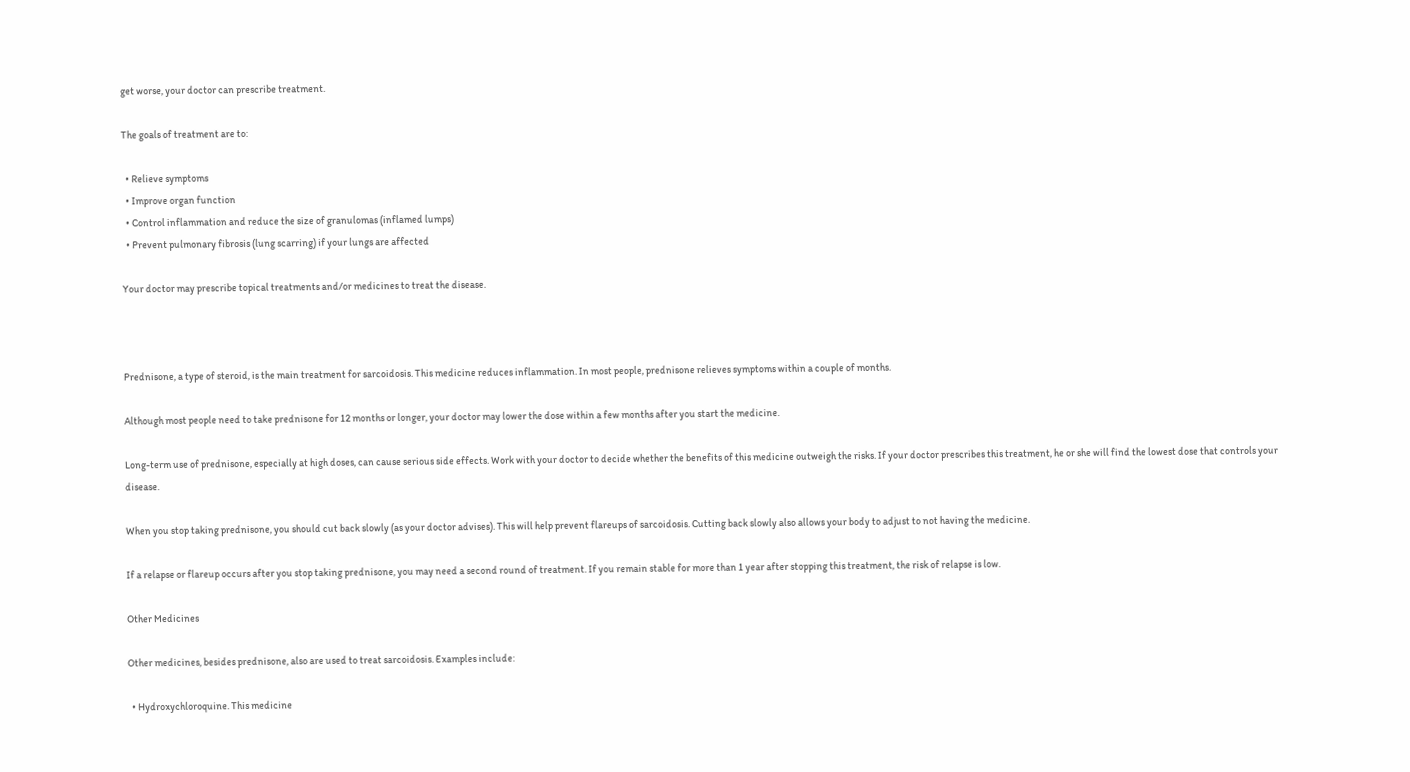get worse, your doctor can prescribe treatment.

The goals of treatment are to:

  • Relieve symptoms
  • Improve organ function
  • Control inflammation and reduce the size of granulomas (inflamed lumps)
  • Prevent pulmonary fibrosis (lung scarring) if your lungs are affected

Your doctor may prescribe topical treatments and/or medicines to treat the disease.



Prednisone, a type of steroid, is the main treatment for sarcoidosis. This medicine reduces inflammation. In most people, prednisone relieves symptoms within a couple of months.

Although most people need to take prednisone for 12 months or longer, your doctor may lower the dose within a few months after you start the medicine.

Long-term use of prednisone, especially at high doses, can cause serious side effects. Work with your doctor to decide whether the benefits of this medicine outweigh the risks. If your doctor prescribes this treatment, he or she will find the lowest dose that controls your disease.

When you stop taking prednisone, you should cut back slowly (as your doctor advises). This will help prevent flareups of sarcoidosis. Cutting back slowly also allows your body to adjust to not having the medicine.

If a relapse or flareup occurs after you stop taking prednisone, you may need a second round of treatment. If you remain stable for more than 1 year after stopping this treatment, the risk of relapse is low.

Other Medicines

Other medicines, besides prednisone, also are used to treat sarcoidosis. Examples include:

  • Hydroxychloroquine. This medicine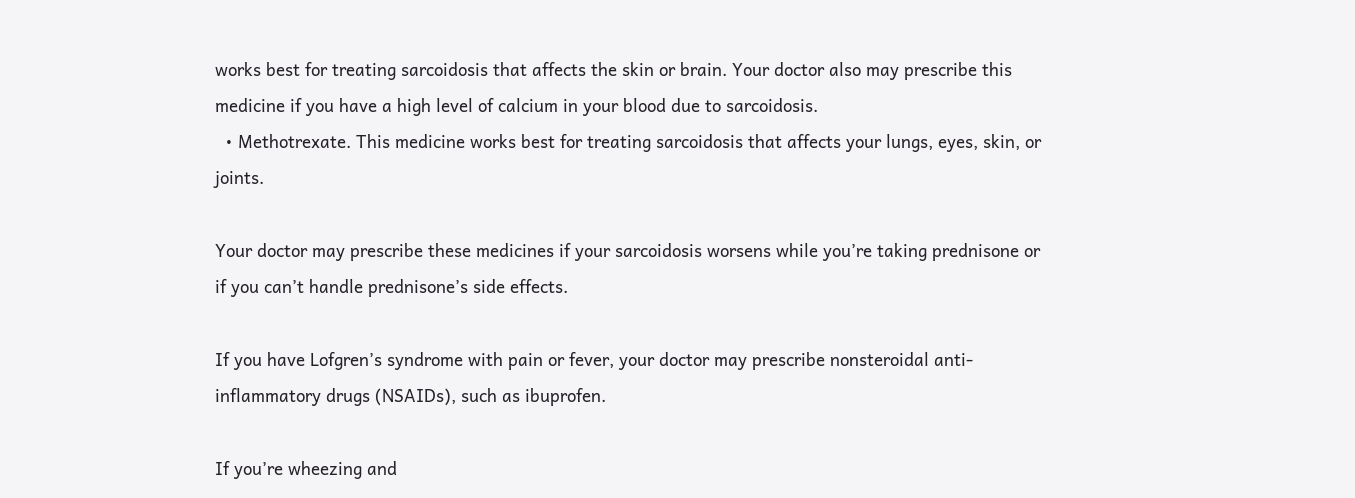works best for treating sarcoidosis that affects the skin or brain. Your doctor also may prescribe this medicine if you have a high level of calcium in your blood due to sarcoidosis.
  • Methotrexate. This medicine works best for treating sarcoidosis that affects your lungs, eyes, skin, or joints.

Your doctor may prescribe these medicines if your sarcoidosis worsens while you’re taking prednisone or if you can’t handle prednisone’s side effects.

If you have Lofgren’s syndrome with pain or fever, your doctor may prescribe nonsteroidal anti-inflammatory drugs (NSAIDs), such as ibuprofen.

If you’re wheezing and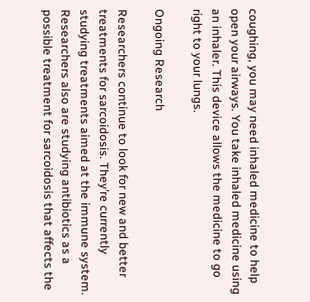coughing, you may need inhaled medicine to help open your airways. You take inhaled medicine using an inhaler. This device allows the medicine to go right to your lungs.

Ongoing Research

Researchers continue to look for new and better treatments for sarcoidosis. They’re currently studying treatments aimed at the immune system. Researchers also are studying antibiotics as a possible treatment for sarcoidosis that affects the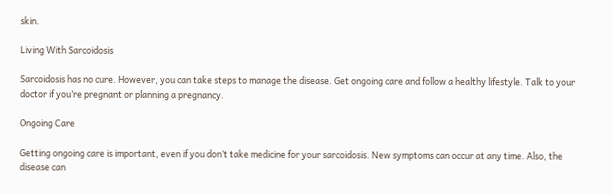skin.

Living With Sarcoidosis

Sarcoidosis has no cure. However, you can take steps to manage the disease. Get ongoing care and follow a healthy lifestyle. Talk to your doctor if you’re pregnant or planning a pregnancy.

Ongoing Care

Getting ongoing care is important, even if you don’t take medicine for your sarcoidosis. New symptoms can occur at any time. Also, the disease can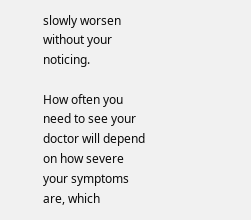slowly worsen without your noticing.

How often you need to see your doctor will depend on how severe your symptoms are, which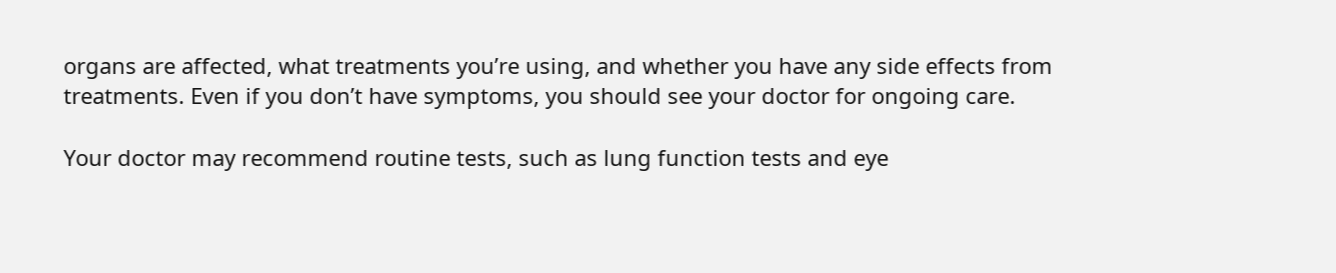organs are affected, what treatments you’re using, and whether you have any side effects from treatments. Even if you don’t have symptoms, you should see your doctor for ongoing care.

Your doctor may recommend routine tests, such as lung function tests and eye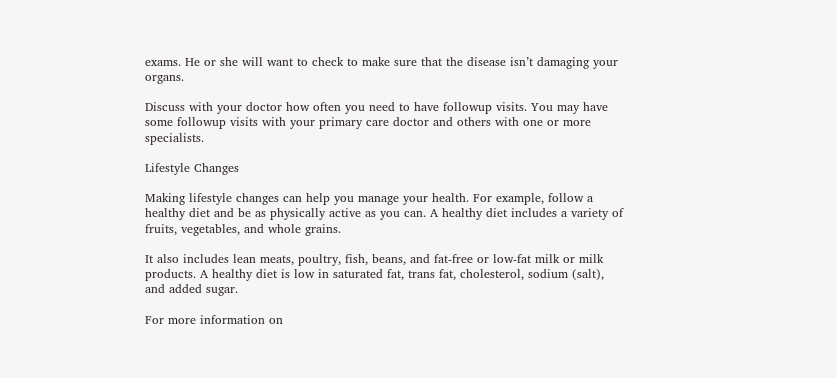exams. He or she will want to check to make sure that the disease isn’t damaging your organs.

Discuss with your doctor how often you need to have followup visits. You may have some followup visits with your primary care doctor and others with one or more specialists.

Lifestyle Changes

Making lifestyle changes can help you manage your health. For example, follow a healthy diet and be as physically active as you can. A healthy diet includes a variety of fruits, vegetables, and whole grains.

It also includes lean meats, poultry, fish, beans, and fat-free or low-fat milk or milk products. A healthy diet is low in saturated fat, trans fat, cholesterol, sodium (salt), and added sugar.

For more information on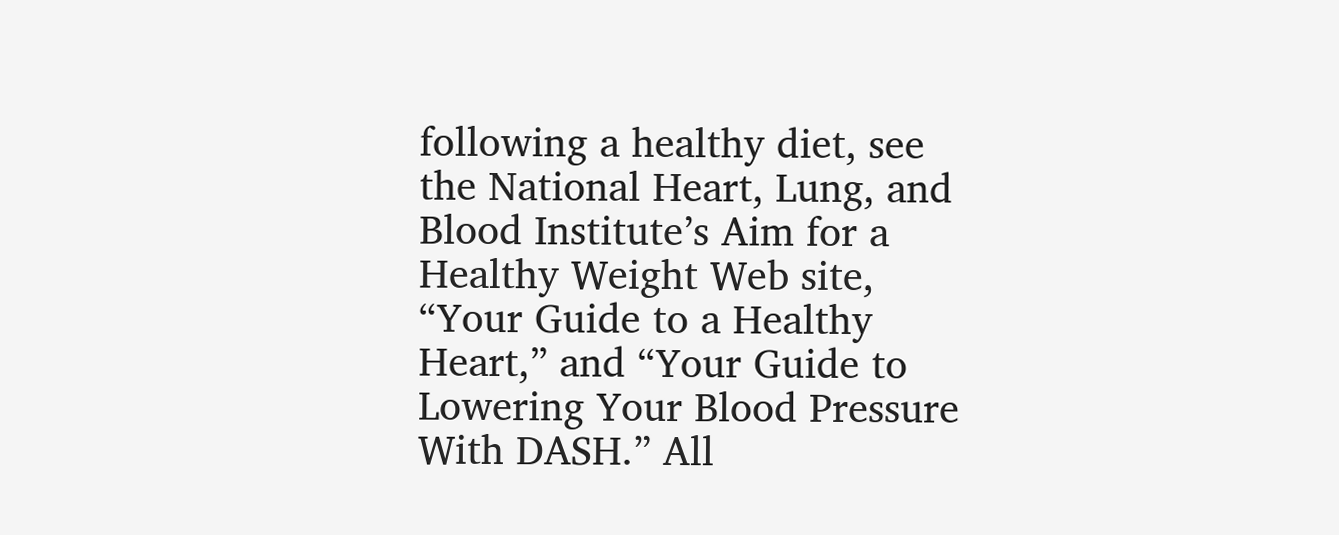following a healthy diet, see the National Heart, Lung, and Blood Institute’s Aim for a Healthy Weight Web site, “Your Guide to a Healthy Heart,” and “Your Guide to Lowering Your Blood Pressure With DASH.” All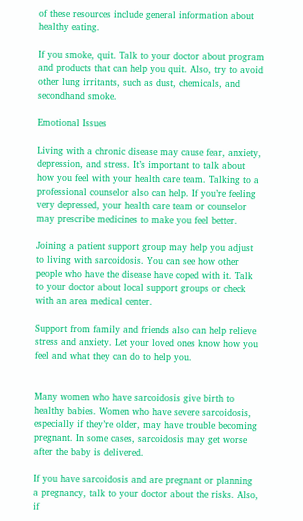of these resources include general information about healthy eating.

If you smoke, quit. Talk to your doctor about program and products that can help you quit. Also, try to avoid other lung irritants, such as dust, chemicals, and secondhand smoke.

Emotional Issues

Living with a chronic disease may cause fear, anxiety, depression, and stress. It’s important to talk about how you feel with your health care team. Talking to a professional counselor also can help. If you’re feeling very depressed, your health care team or counselor may prescribe medicines to make you feel better.

Joining a patient support group may help you adjust to living with sarcoidosis. You can see how other people who have the disease have coped with it. Talk to your doctor about local support groups or check with an area medical center.

Support from family and friends also can help relieve stress and anxiety. Let your loved ones know how you feel and what they can do to help you.


Many women who have sarcoidosis give birth to healthy babies. Women who have severe sarcoidosis, especially if they’re older, may have trouble becoming pregnant. In some cases, sarcoidosis may get worse after the baby is delivered.

If you have sarcoidosis and are pregnant or planning a pregnancy, talk to your doctor about the risks. Also, if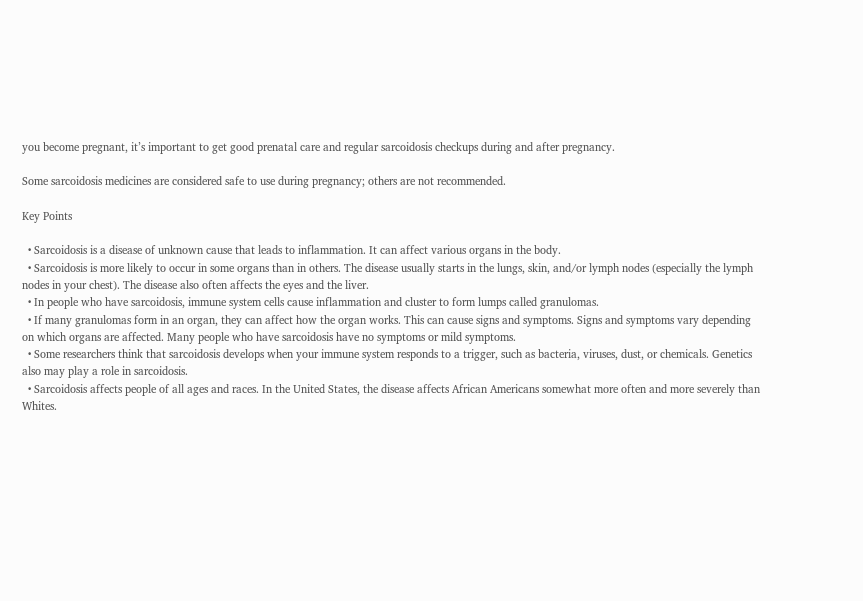you become pregnant, it’s important to get good prenatal care and regular sarcoidosis checkups during and after pregnancy.

Some sarcoidosis medicines are considered safe to use during pregnancy; others are not recommended.

Key Points

  • Sarcoidosis is a disease of unknown cause that leads to inflammation. It can affect various organs in the body.
  • Sarcoidosis is more likely to occur in some organs than in others. The disease usually starts in the lungs, skin, and/or lymph nodes (especially the lymph nodes in your chest). The disease also often affects the eyes and the liver.
  • In people who have sarcoidosis, immune system cells cause inflammation and cluster to form lumps called granulomas.
  • If many granulomas form in an organ, they can affect how the organ works. This can cause signs and symptoms. Signs and symptoms vary depending on which organs are affected. Many people who have sarcoidosis have no symptoms or mild symptoms.
  • Some researchers think that sarcoidosis develops when your immune system responds to a trigger, such as bacteria, viruses, dust, or chemicals. Genetics also may play a role in sarcoidosis.
  • Sarcoidosis affects people of all ages and races. In the United States, the disease affects African Americans somewhat more often and more severely than Whites.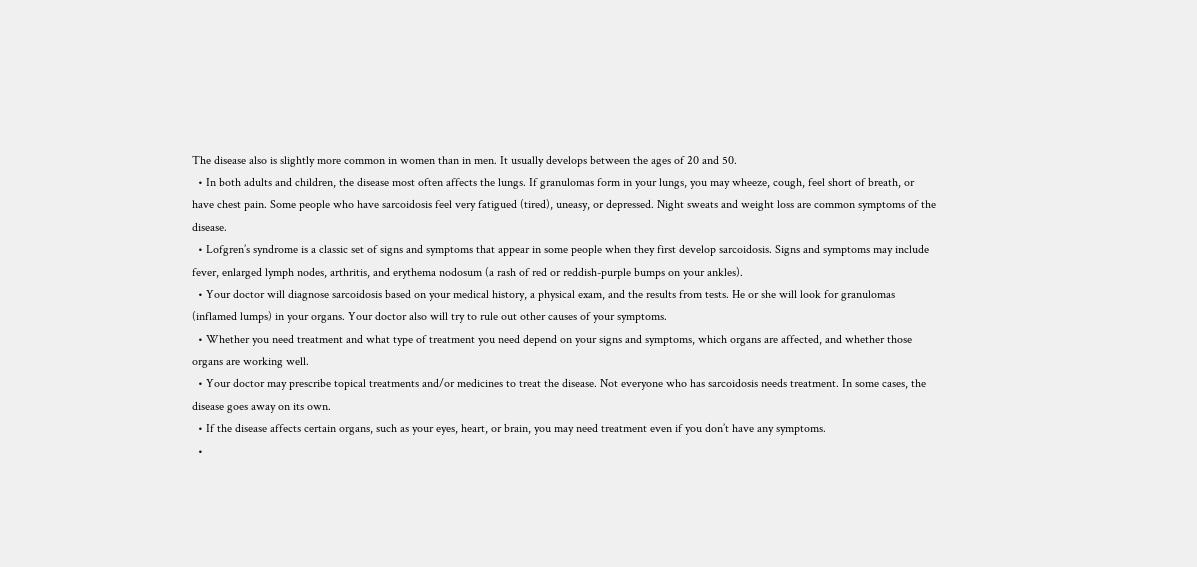The disease also is slightly more common in women than in men. It usually develops between the ages of 20 and 50.
  • In both adults and children, the disease most often affects the lungs. If granulomas form in your lungs, you may wheeze, cough, feel short of breath, or have chest pain. Some people who have sarcoidosis feel very fatigued (tired), uneasy, or depressed. Night sweats and weight loss are common symptoms of the disease.
  • Lofgren’s syndrome is a classic set of signs and symptoms that appear in some people when they first develop sarcoidosis. Signs and symptoms may include fever, enlarged lymph nodes, arthritis, and erythema nodosum (a rash of red or reddish-purple bumps on your ankles).
  • Your doctor will diagnose sarcoidosis based on your medical history, a physical exam, and the results from tests. He or she will look for granulomas (inflamed lumps) in your organs. Your doctor also will try to rule out other causes of your symptoms.
  • Whether you need treatment and what type of treatment you need depend on your signs and symptoms, which organs are affected, and whether those organs are working well.
  • Your doctor may prescribe topical treatments and/or medicines to treat the disease. Not everyone who has sarcoidosis needs treatment. In some cases, the disease goes away on its own.
  • If the disease affects certain organs, such as your eyes, heart, or brain, you may need treatment even if you don’t have any symptoms.
  •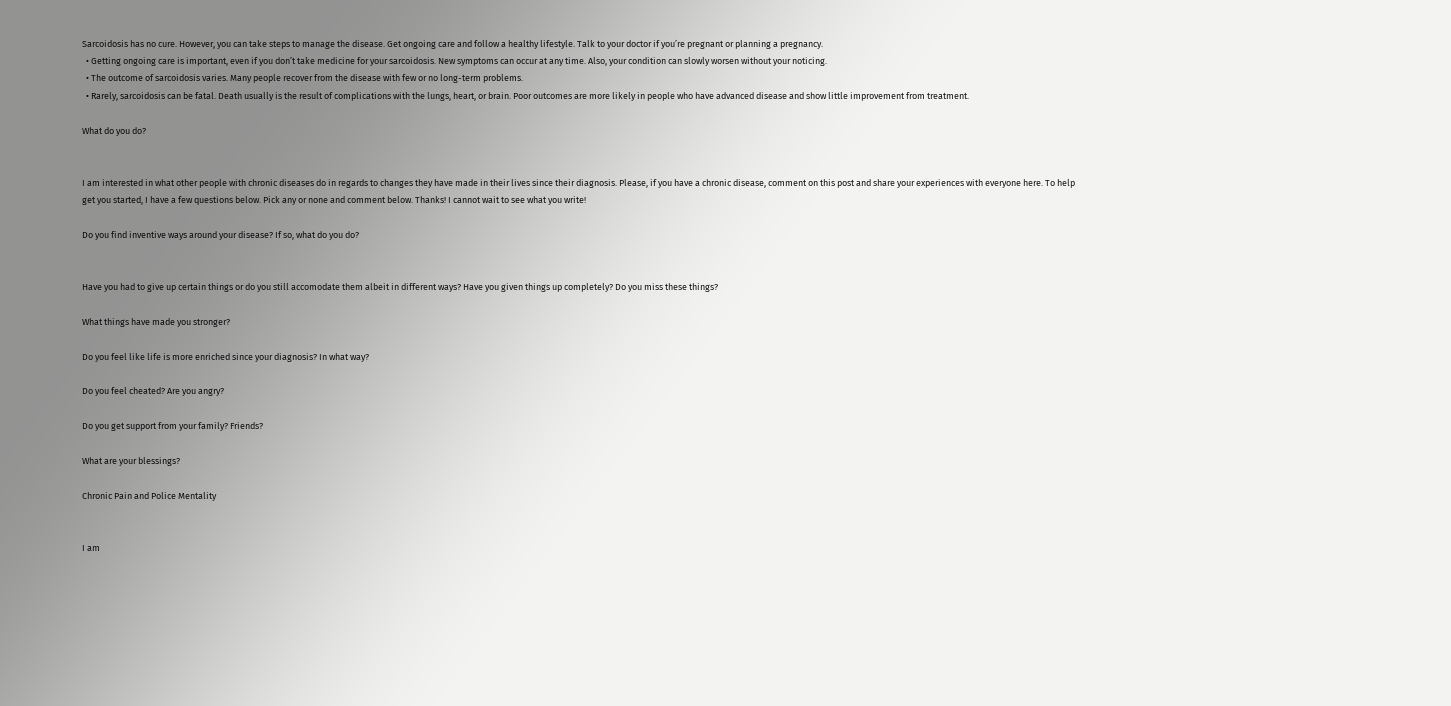Sarcoidosis has no cure. However, you can take steps to manage the disease. Get ongoing care and follow a healthy lifestyle. Talk to your doctor if you’re pregnant or planning a pregnancy.
  • Getting ongoing care is important, even if you don’t take medicine for your sarcoidosis. New symptoms can occur at any time. Also, your condition can slowly worsen without your noticing.
  • The outcome of sarcoidosis varies. Many people recover from the disease with few or no long-term problems.
  • Rarely, sarcoidosis can be fatal. Death usually is the result of complications with the lungs, heart, or brain. Poor outcomes are more likely in people who have advanced disease and show little improvement from treatment.

What do you do?


I am interested in what other people with chronic diseases do in regards to changes they have made in their lives since their diagnosis. Please, if you have a chronic disease, comment on this post and share your experiences with everyone here. To help get you started, I have a few questions below. Pick any or none and comment below. Thanks! I cannot wait to see what you write!

Do you find inventive ways around your disease? If so, what do you do?


Have you had to give up certain things or do you still accomodate them albeit in different ways? Have you given things up completely? Do you miss these things?

What things have made you stronger?

Do you feel like life is more enriched since your diagnosis? In what way?

Do you feel cheated? Are you angry?

Do you get support from your family? Friends?

What are your blessings?

Chronic Pain and Police Mentality


I am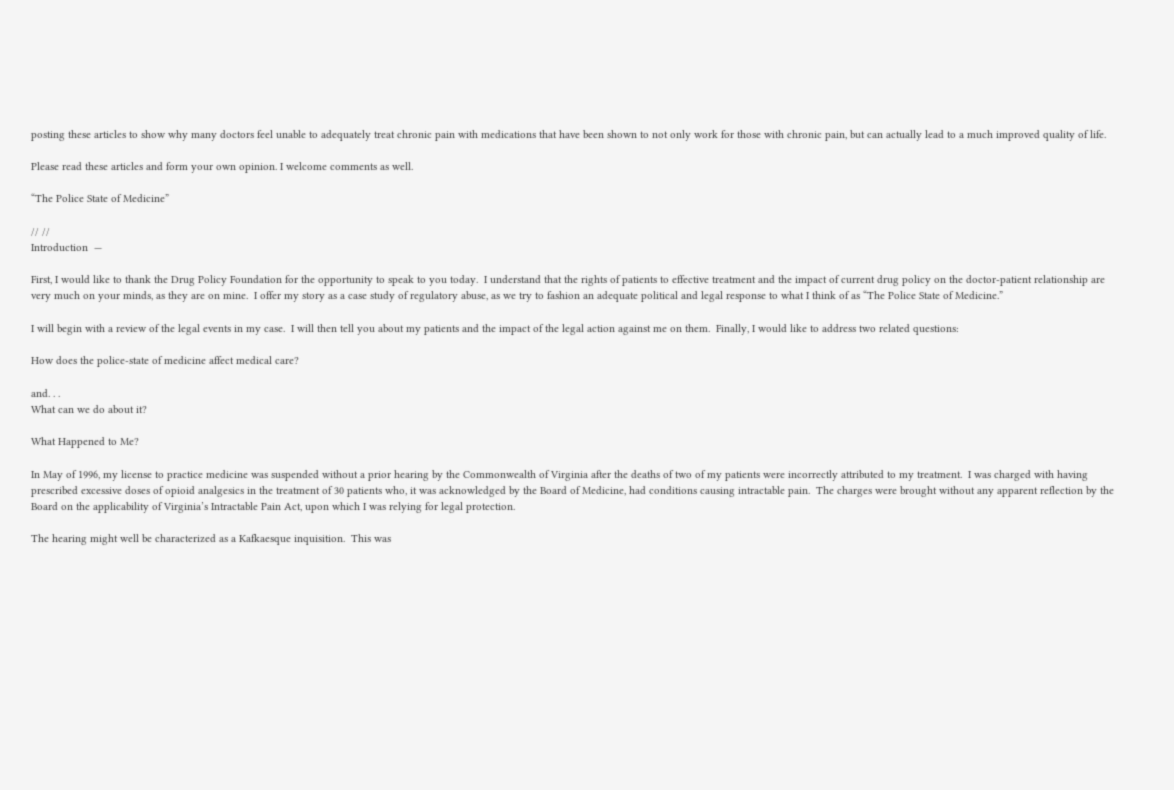posting these articles to show why many doctors feel unable to adequately treat chronic pain with medications that have been shown to not only work for those with chronic pain, but can actually lead to a much improved quality of life.

Please read these articles and form your own opinion. I welcome comments as well.

“The Police State of Medicine”

// //
Introduction  —

First, I would like to thank the Drug Policy Foundation for the opportunity to speak to you today.  I understand that the rights of patients to effective treatment and the impact of current drug policy on the doctor-patient relationship are very much on your minds, as they are on mine.  I offer my story as a case study of regulatory abuse, as we try to fashion an adequate political and legal response to what I think of as “The Police State of Medicine.”

I will begin with a review of the legal events in my case.  I will then tell you about my patients and the impact of the legal action against me on them.  Finally, I would like to address two related questions:

How does the police-state of medicine affect medical care?

and. . .
What can we do about it?

What Happened to Me?

In May of 1996, my license to practice medicine was suspended without a prior hearing by the Commonwealth of Virginia after the deaths of two of my patients were incorrectly attributed to my treatment.  I was charged with having prescribed excessive doses of opioid analgesics in the treatment of 30 patients who, it was acknowledged by the Board of Medicine, had conditions causing intractable pain.  The charges were brought without any apparent reflection by the Board on the applicability of Virginia’s Intractable Pain Act, upon which I was relying for legal protection.

The hearing might well be characterized as a Kafkaesque inquisition.  This was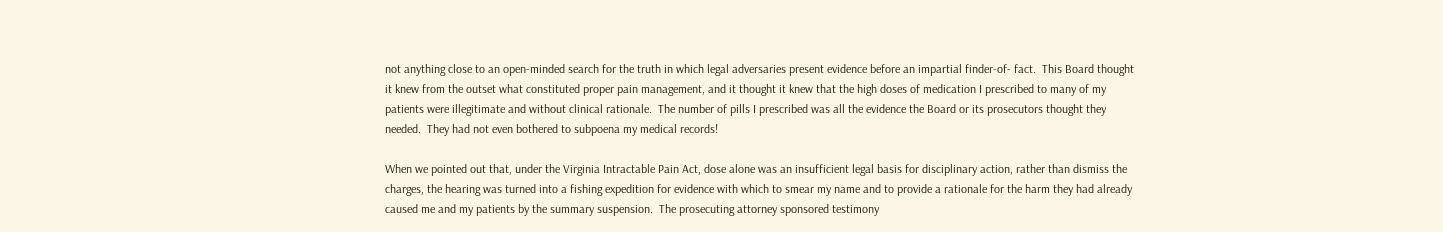not anything close to an open-minded search for the truth in which legal adversaries present evidence before an impartial finder-of- fact.  This Board thought it knew from the outset what constituted proper pain management, and it thought it knew that the high doses of medication I prescribed to many of my patients were illegitimate and without clinical rationale.  The number of pills I prescribed was all the evidence the Board or its prosecutors thought they needed.  They had not even bothered to subpoena my medical records!

When we pointed out that, under the Virginia Intractable Pain Act, dose alone was an insufficient legal basis for disciplinary action, rather than dismiss the charges, the hearing was turned into a fishing expedition for evidence with which to smear my name and to provide a rationale for the harm they had already caused me and my patients by the summary suspension.  The prosecuting attorney sponsored testimony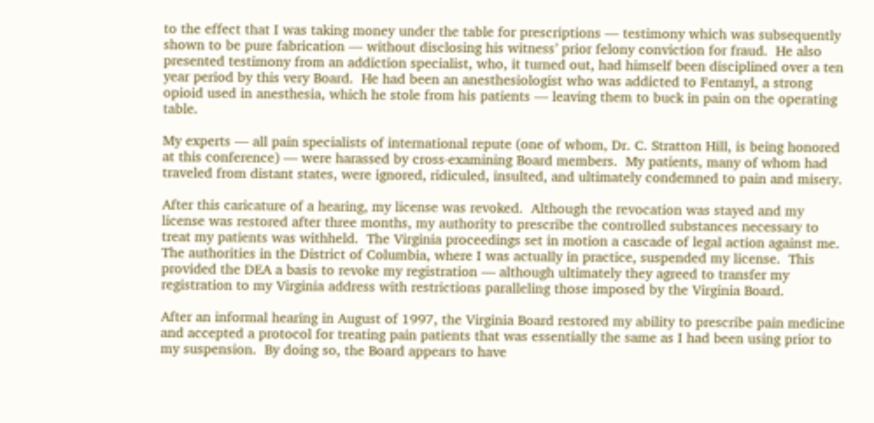to the effect that I was taking money under the table for prescriptions — testimony which was subsequently shown to be pure fabrication — without disclosing his witness’ prior felony conviction for fraud.  He also presented testimony from an addiction specialist, who, it turned out, had himself been disciplined over a ten year period by this very Board.  He had been an anesthesiologist who was addicted to Fentanyl, a strong opioid used in anesthesia, which he stole from his patients — leaving them to buck in pain on the operating table.

My experts — all pain specialists of international repute (one of whom, Dr. C. Stratton Hill, is being honored at this conference) — were harassed by cross-examining Board members.  My patients, many of whom had traveled from distant states, were ignored, ridiculed, insulted, and ultimately condemned to pain and misery.

After this caricature of a hearing, my license was revoked.  Although the revocation was stayed and my license was restored after three months, my authority to prescribe the controlled substances necessary to treat my patients was withheld.  The Virginia proceedings set in motion a cascade of legal action against me.  The authorities in the District of Columbia, where I was actually in practice, suspended my license.  This provided the DEA a basis to revoke my registration — although ultimately they agreed to transfer my registration to my Virginia address with restrictions paralleling those imposed by the Virginia Board.

After an informal hearing in August of 1997, the Virginia Board restored my ability to prescribe pain medicine and accepted a protocol for treating pain patients that was essentially the same as I had been using prior to my suspension.  By doing so, the Board appears to have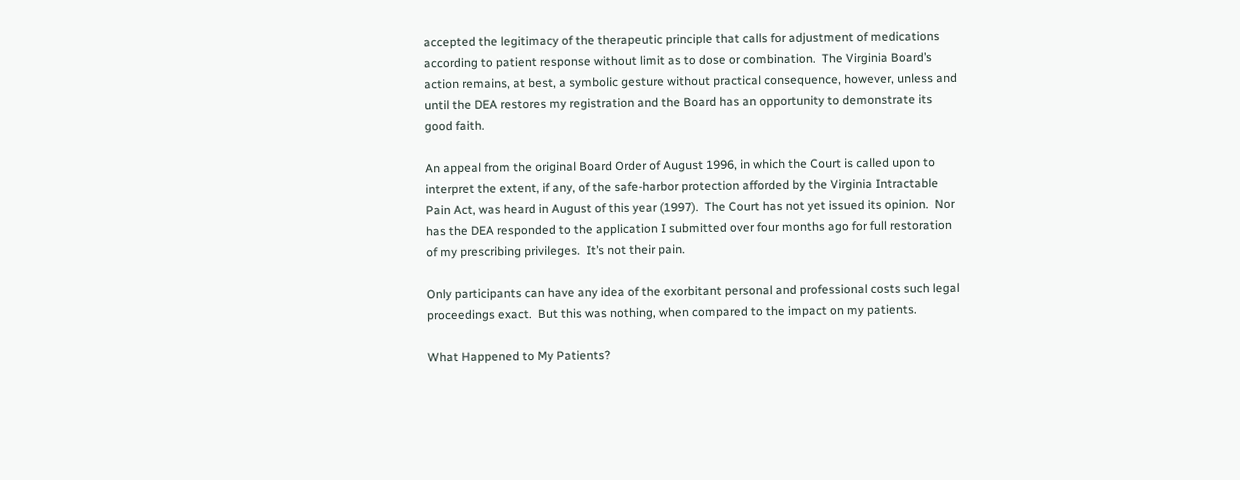accepted the legitimacy of the therapeutic principle that calls for adjustment of medications according to patient response without limit as to dose or combination.  The Virginia Board’s action remains, at best, a symbolic gesture without practical consequence, however, unless and until the DEA restores my registration and the Board has an opportunity to demonstrate its good faith.

An appeal from the original Board Order of August 1996, in which the Court is called upon to interpret the extent, if any, of the safe-harbor protection afforded by the Virginia Intractable Pain Act, was heard in August of this year (1997).  The Court has not yet issued its opinion.  Nor has the DEA responded to the application I submitted over four months ago for full restoration of my prescribing privileges.  It’s not their pain.

Only participants can have any idea of the exorbitant personal and professional costs such legal proceedings exact.  But this was nothing, when compared to the impact on my patients.

What Happened to My Patients?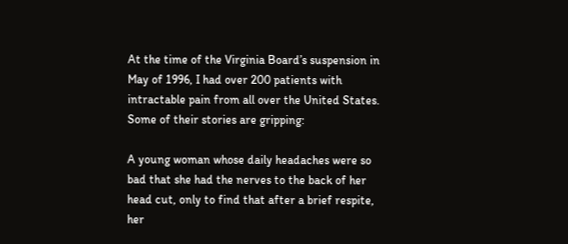At the time of the Virginia Board’s suspension in May of 1996, I had over 200 patients with intractable pain from all over the United States. Some of their stories are gripping:

A young woman whose daily headaches were so bad that she had the nerves to the back of her head cut, only to find that after a brief respite, her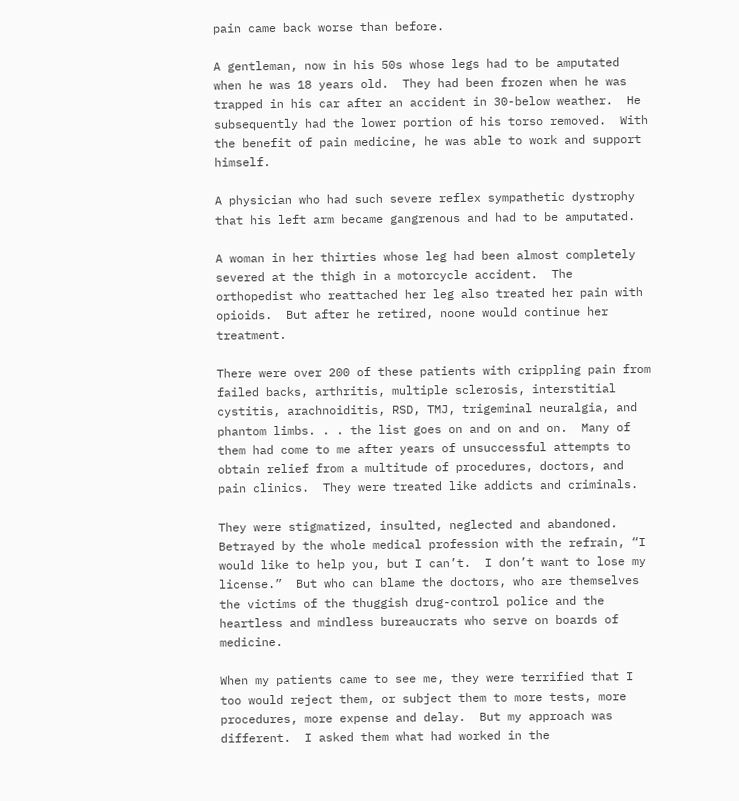pain came back worse than before.

A gentleman, now in his 50s whose legs had to be amputated when he was 18 years old.  They had been frozen when he was trapped in his car after an accident in 30-below weather.  He subsequently had the lower portion of his torso removed.  With the benefit of pain medicine, he was able to work and support himself.

A physician who had such severe reflex sympathetic dystrophy that his left arm became gangrenous and had to be amputated.

A woman in her thirties whose leg had been almost completely severed at the thigh in a motorcycle accident.  The orthopedist who reattached her leg also treated her pain with opioids.  But after he retired, noone would continue her treatment.

There were over 200 of these patients with crippling pain from failed backs, arthritis, multiple sclerosis, interstitial cystitis, arachnoiditis, RSD, TMJ, trigeminal neuralgia, and phantom limbs. . . the list goes on and on and on.  Many of them had come to me after years of unsuccessful attempts to obtain relief from a multitude of procedures, doctors, and pain clinics.  They were treated like addicts and criminals.

They were stigmatized, insulted, neglected and abandoned.  Betrayed by the whole medical profession with the refrain, “I would like to help you, but I can’t.  I don’t want to lose my license.”  But who can blame the doctors, who are themselves the victims of the thuggish drug-control police and the heartless and mindless bureaucrats who serve on boards of medicine.

When my patients came to see me, they were terrified that I too would reject them, or subject them to more tests, more procedures, more expense and delay.  But my approach was different.  I asked them what had worked in the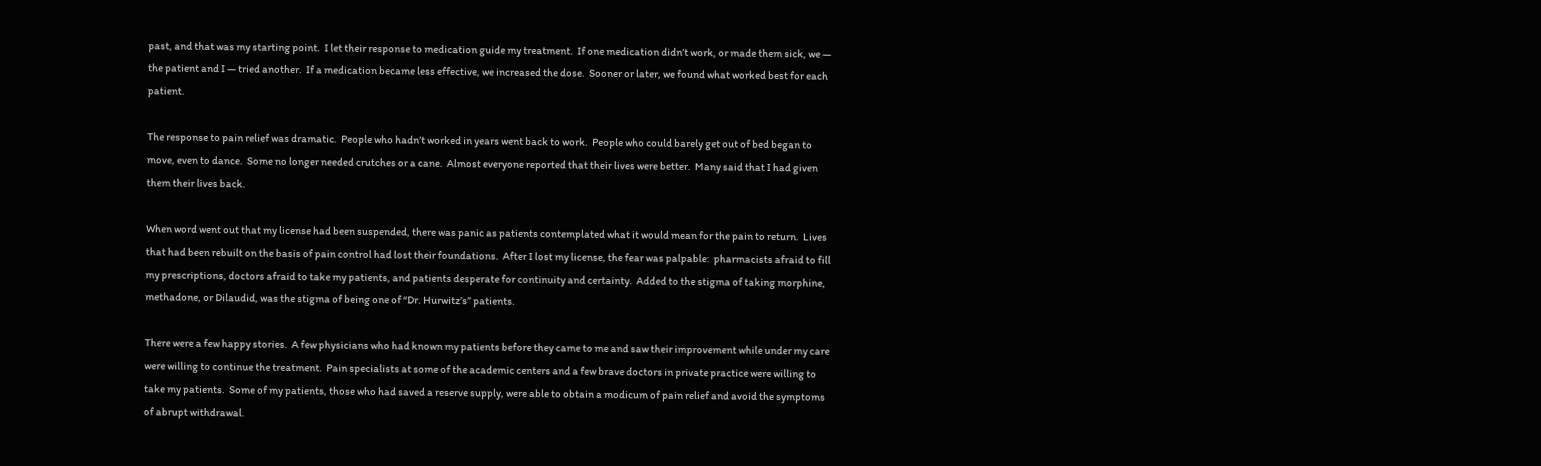past, and that was my starting point.  I let their response to medication guide my treatment.  If one medication didn’t work, or made them sick, we — the patient and I — tried another.  If a medication became less effective, we increased the dose.  Sooner or later, we found what worked best for each patient.

The response to pain relief was dramatic.  People who hadn’t worked in years went back to work.  People who could barely get out of bed began to move, even to dance.  Some no longer needed crutches or a cane.  Almost everyone reported that their lives were better.  Many said that I had given them their lives back.

When word went out that my license had been suspended, there was panic as patients contemplated what it would mean for the pain to return.  Lives that had been rebuilt on the basis of pain control had lost their foundations.  After I lost my license, the fear was palpable:  pharmacists afraid to fill my prescriptions, doctors afraid to take my patients, and patients desperate for continuity and certainty.  Added to the stigma of taking morphine, methadone, or Dilaudid, was the stigma of being one of “Dr. Hurwitz’s” patients.

There were a few happy stories.  A few physicians who had known my patients before they came to me and saw their improvement while under my care were willing to continue the treatment.  Pain specialists at some of the academic centers and a few brave doctors in private practice were willing to take my patients.  Some of my patients, those who had saved a reserve supply, were able to obtain a modicum of pain relief and avoid the symptoms of abrupt withdrawal.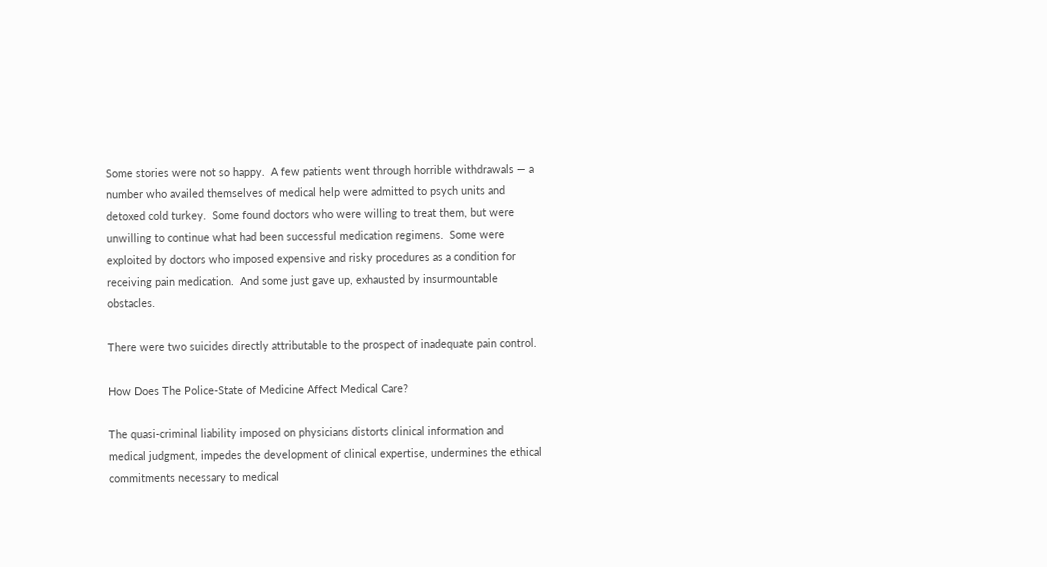Some stories were not so happy.  A few patients went through horrible withdrawals — a number who availed themselves of medical help were admitted to psych units and detoxed cold turkey.  Some found doctors who were willing to treat them, but were unwilling to continue what had been successful medication regimens.  Some were exploited by doctors who imposed expensive and risky procedures as a condition for receiving pain medication.  And some just gave up, exhausted by insurmountable obstacles.

There were two suicides directly attributable to the prospect of inadequate pain control.

How Does The Police-State of Medicine Affect Medical Care?

The quasi-criminal liability imposed on physicians distorts clinical information and medical judgment, impedes the development of clinical expertise, undermines the ethical commitments necessary to medical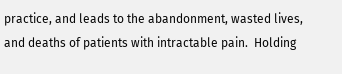practice, and leads to the abandonment, wasted lives, and deaths of patients with intractable pain.  Holding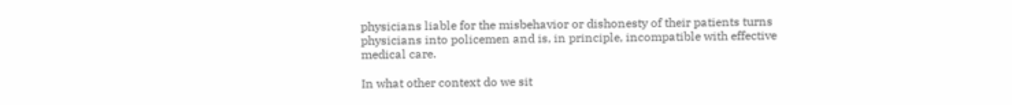physicians liable for the misbehavior or dishonesty of their patients turns physicians into policemen and is, in principle, incompatible with effective medical care.

In what other context do we sit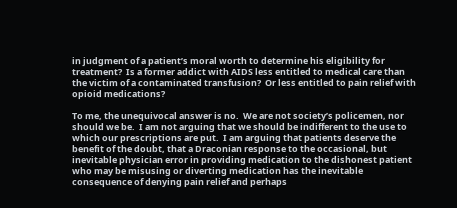in judgment of a patient’s moral worth to determine his eligibility for treatment?  Is a former addict with AIDS less entitled to medical care than the victim of a contaminated transfusion?  Or less entitled to pain relief with opioid medications?

To me, the unequivocal answer is no.  We are not society’s policemen, nor should we be.  I am not arguing that we should be indifferent to the use to which our prescriptions are put.  I am arguing that patients deserve the benefit of the doubt, that a Draconian response to the occasional, but inevitable physician error in providing medication to the dishonest patient who may be misusing or diverting medication has the inevitable consequence of denying pain relief and perhaps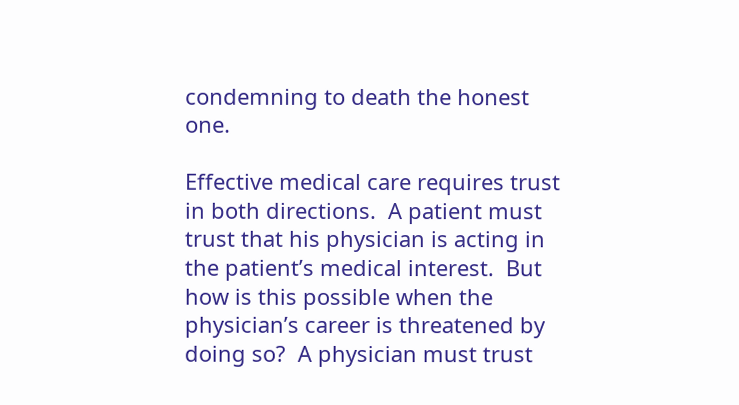condemning to death the honest one.

Effective medical care requires trust in both directions.  A patient must trust that his physician is acting in the patient’s medical interest.  But how is this possible when the physician’s career is threatened by doing so?  A physician must trust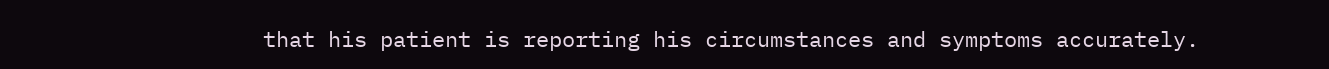that his patient is reporting his circumstances and symptoms accurately.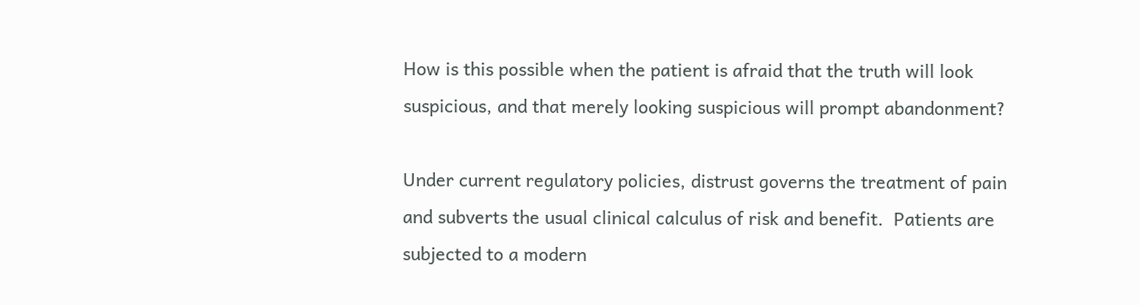How is this possible when the patient is afraid that the truth will look suspicious, and that merely looking suspicious will prompt abandonment?

Under current regulatory policies, distrust governs the treatment of pain and subverts the usual clinical calculus of risk and benefit.  Patients are subjected to a modern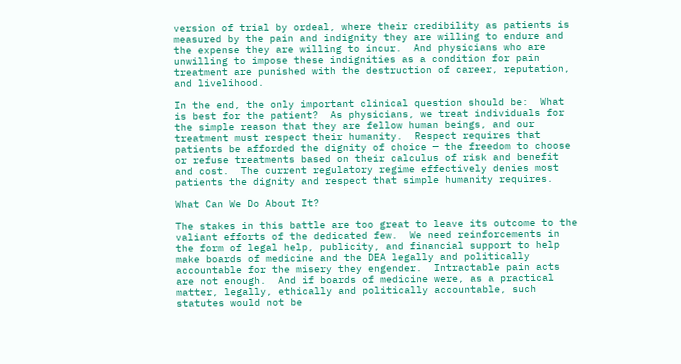version of trial by ordeal, where their credibility as patients is measured by the pain and indignity they are willing to endure and the expense they are willing to incur.  And physicians who are unwilling to impose these indignities as a condition for pain treatment are punished with the destruction of career, reputation, and livelihood.

In the end, the only important clinical question should be:  What is best for the patient?  As physicians, we treat individuals for the simple reason that they are fellow human beings, and our treatment must respect their humanity.  Respect requires that patients be afforded the dignity of choice — the freedom to choose or refuse treatments based on their calculus of risk and benefit and cost.  The current regulatory regime effectively denies most patients the dignity and respect that simple humanity requires.

What Can We Do About It?

The stakes in this battle are too great to leave its outcome to the valiant efforts of the dedicated few.  We need reinforcements in the form of legal help, publicity, and financial support to help make boards of medicine and the DEA legally and politically accountable for the misery they engender.  Intractable pain acts are not enough.  And if boards of medicine were, as a practical matter, legally, ethically and politically accountable, such statutes would not be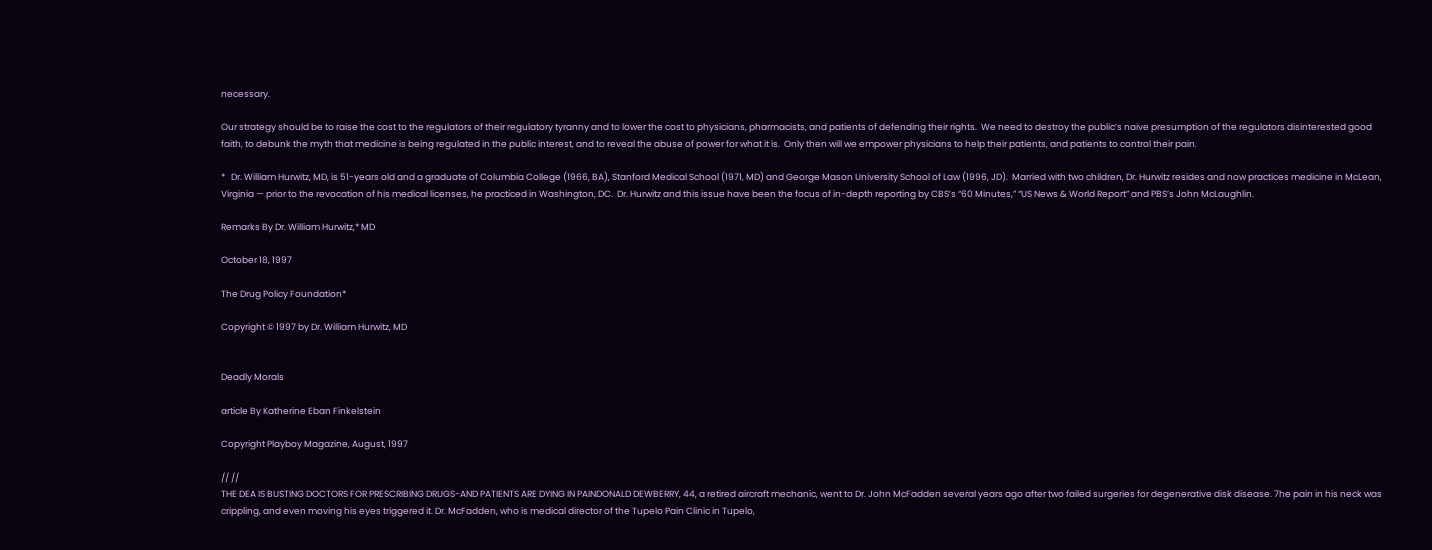necessary.

Our strategy should be to raise the cost to the regulators of their regulatory tyranny and to lower the cost to physicians, pharmacists, and patients of defending their rights.  We need to destroy the public’s naive presumption of the regulators disinterested good faith, to debunk the myth that medicine is being regulated in the public interest, and to reveal the abuse of power for what it is.  Only then will we empower physicians to help their patients, and patients to control their pain.

*   Dr. William Hurwitz, MD, is 51-years old and a graduate of Columbia College (1966, BA), Stanford Medical School (1971, MD) and George Mason University School of Law (1996, JD).  Married with two children, Dr. Hurwitz resides and now practices medicine in McLean, Virginia — prior to the revocation of his medical licenses, he practiced in Washington, DC.  Dr. Hurwitz and this issue have been the focus of in-depth reporting by CBS’s “60 Minutes,” “US News & World Report” and PBS’s John McLaughlin.

Remarks By Dr. William Hurwitz,* MD

October 18, 1997

The Drug Policy Foundation*

Copyright © 1997 by Dr. William Hurwitz, MD


Deadly Morals

article By Katherine Eban Finkelstein

Copyright Playboy Magazine, August, 1997

// //
THE DEA IS BUSTING DOCTORS FOR PRESCRIBING DRUGS-AND PATIENTS ARE DYING IN PAINDONALD DEWBERRY, 44, a retired aircraft mechanic, went to Dr. John McFadden several years ago after two failed surgeries for degenerative disk disease. 7he pain in his neck was crippling, and even moving his eyes triggered it. Dr. McFadden, who is medical director of the Tupelo Pain Clinic in Tupelo,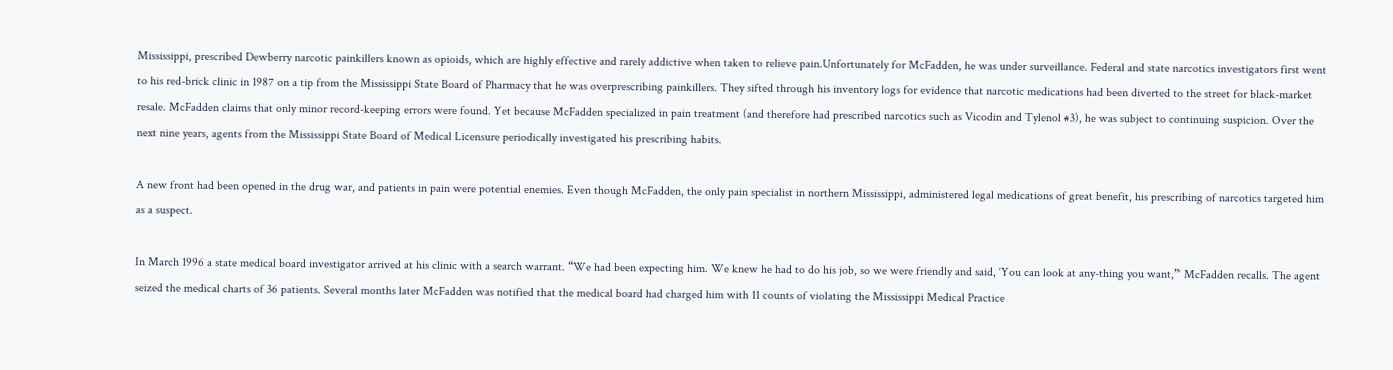Mississippi, prescribed Dewberry narcotic painkillers known as opioids, which are highly effective and rarely addictive when taken to relieve pain.Unfortunately for McFadden, he was under surveillance. Federal and state narcotics investigators first went to his red-brick clinic in 1987 on a tip from the Mississippi State Board of Pharmacy that he was overprescribing painkillers. They sifted through his inventory logs for evidence that narcotic medications had been diverted to the street for black-market resale. McFadden claims that only minor record-keeping errors were found. Yet because McFadden specialized in pain treatment (and therefore had prescribed narcotics such as Vicodin and Tylenol #3), he was subject to continuing suspicion. Over the next nine years, agents from the Mississippi State Board of Medical Licensure periodically investigated his prescribing habits.

A new front had been opened in the drug war, and patients in pain were potential enemies. Even though McFadden, the only pain specialist in northern Mississippi, administered legal medications of great benefit, his prescribing of narcotics targeted him as a suspect.

In March 1996 a state medical board investigator arrived at his clinic with a search warrant. “We had been expecting him. We knew he had to do his job, so we were friendly and said, ‘You can look at any-thing you want,”‘ McFadden recalls. The agent seized the medical charts of 36 patients. Several months later McFadden was notified that the medical board had charged him with 11 counts of violating the Mississippi Medical Practice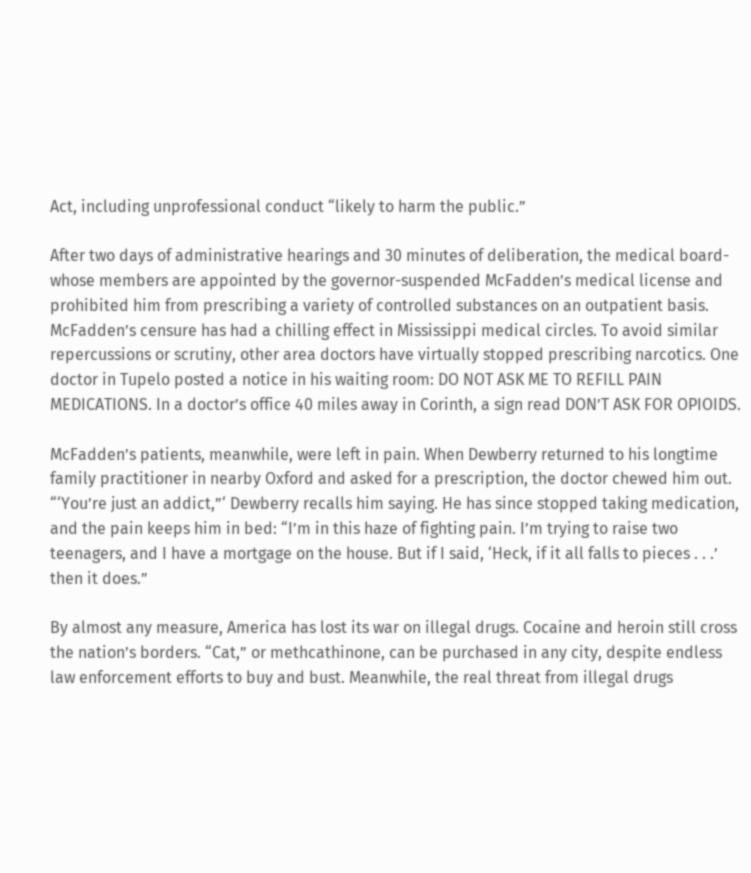Act, including unprofessional conduct “likely to harm the public.”

After two days of administrative hearings and 30 minutes of deliberation, the medical board-whose members are appointed by the governor-suspended McFadden’s medical license and prohibited him from prescribing a variety of controlled substances on an outpatient basis. McFadden’s censure has had a chilling effect in Mississippi medical circles. To avoid similar repercussions or scrutiny, other area doctors have virtually stopped prescribing narcotics. One doctor in Tupelo posted a notice in his waiting room: DO NOT ASK ME TO REFILL PAIN MEDICATIONS. In a doctor’s office 40 miles away in Corinth, a sign read DON’T ASK FOR OPIOIDS.

McFadden’s patients, meanwhile, were left in pain. When Dewberry returned to his longtime family practitioner in nearby Oxford and asked for a prescription, the doctor chewed him out. “‘You’re just an addict,”‘ Dewberry recalls him saying. He has since stopped taking medication, and the pain keeps him in bed: “I’m in this haze of fighting pain. I’m trying to raise two teenagers, and I have a mortgage on the house. But if I said, ‘Heck, if it all falls to pieces . . .’ then it does.”

By almost any measure, America has lost its war on illegal drugs. Cocaine and heroin still cross the nation’s borders. “Cat,” or methcathinone, can be purchased in any city, despite endless law enforcement efforts to buy and bust. Meanwhile, the real threat from illegal drugs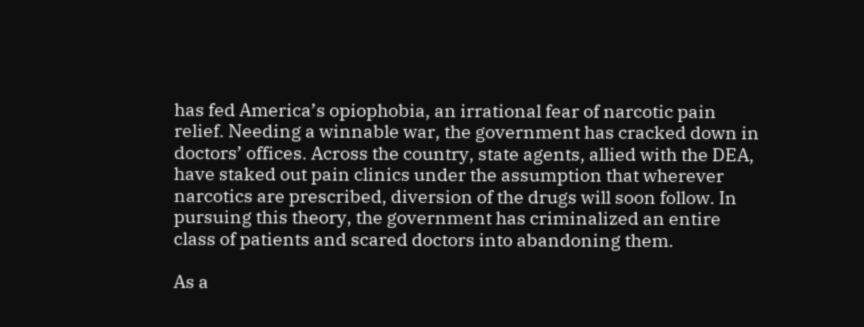has fed America’s opiophobia, an irrational fear of narcotic pain relief. Needing a winnable war, the government has cracked down in doctors’ offices. Across the country, state agents, allied with the DEA, have staked out pain clinics under the assumption that wherever narcotics are prescribed, diversion of the drugs will soon follow. In pursuing this theory, the government has criminalized an entire class of patients and scared doctors into abandoning them.

As a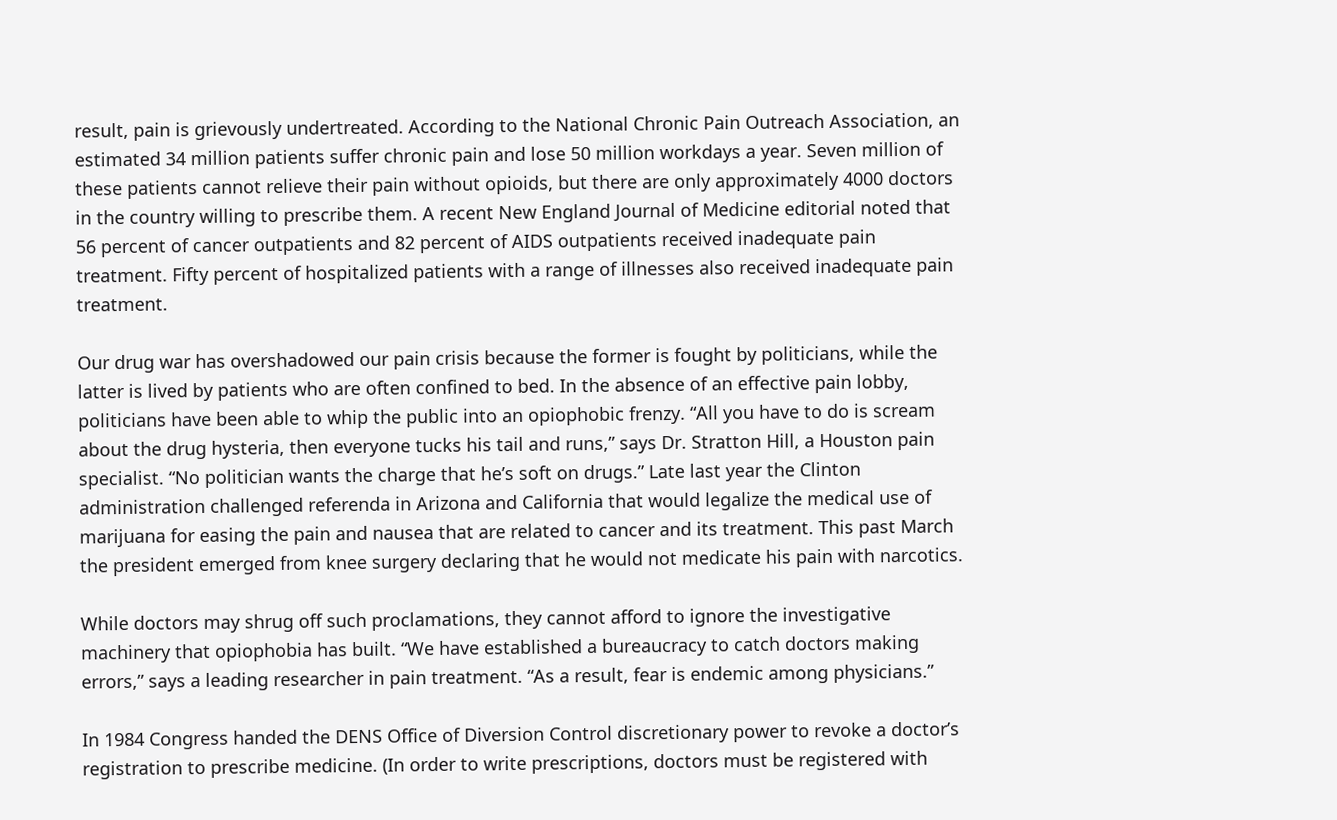result, pain is grievously undertreated. According to the National Chronic Pain Outreach Association, an estimated 34 million patients suffer chronic pain and lose 50 million workdays a year. Seven million of these patients cannot relieve their pain without opioids, but there are only approximately 4000 doctors in the country willing to prescribe them. A recent New England Journal of Medicine editorial noted that 56 percent of cancer outpatients and 82 percent of AIDS outpatients received inadequate pain treatment. Fifty percent of hospitalized patients with a range of illnesses also received inadequate pain treatment.

Our drug war has overshadowed our pain crisis because the former is fought by politicians, while the latter is lived by patients who are often confined to bed. In the absence of an effective pain lobby, politicians have been able to whip the public into an opiophobic frenzy. “All you have to do is scream about the drug hysteria, then everyone tucks his tail and runs,” says Dr. Stratton Hill, a Houston pain specialist. “No politician wants the charge that he’s soft on drugs.” Late last year the Clinton administration challenged referenda in Arizona and California that would legalize the medical use of marijuana for easing the pain and nausea that are related to cancer and its treatment. This past March the president emerged from knee surgery declaring that he would not medicate his pain with narcotics.

While doctors may shrug off such proclamations, they cannot afford to ignore the investigative machinery that opiophobia has built. “We have established a bureaucracy to catch doctors making errors,” says a leading researcher in pain treatment. “As a result, fear is endemic among physicians.”

In 1984 Congress handed the DENS Office of Diversion Control discretionary power to revoke a doctor’s registration to prescribe medicine. (In order to write prescriptions, doctors must be registered with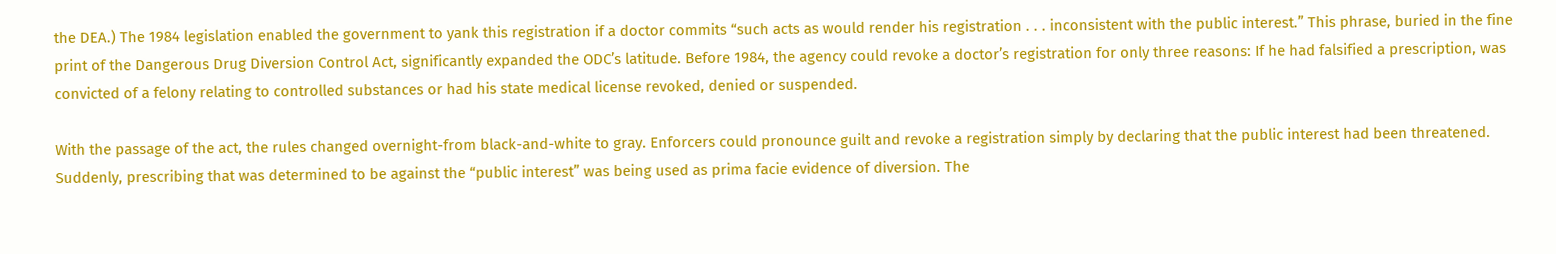the DEA.) The 1984 legislation enabled the government to yank this registration if a doctor commits “such acts as would render his registration . . . inconsistent with the public interest.” This phrase, buried in the fine print of the Dangerous Drug Diversion Control Act, significantly expanded the ODC’s latitude. Before 1984, the agency could revoke a doctor’s registration for only three reasons: If he had falsified a prescription, was convicted of a felony relating to controlled substances or had his state medical license revoked, denied or suspended.

With the passage of the act, the rules changed overnight-from black-and-white to gray. Enforcers could pronounce guilt and revoke a registration simply by declaring that the public interest had been threatened. Suddenly, prescribing that was determined to be against the “public interest” was being used as prima facie evidence of diversion. The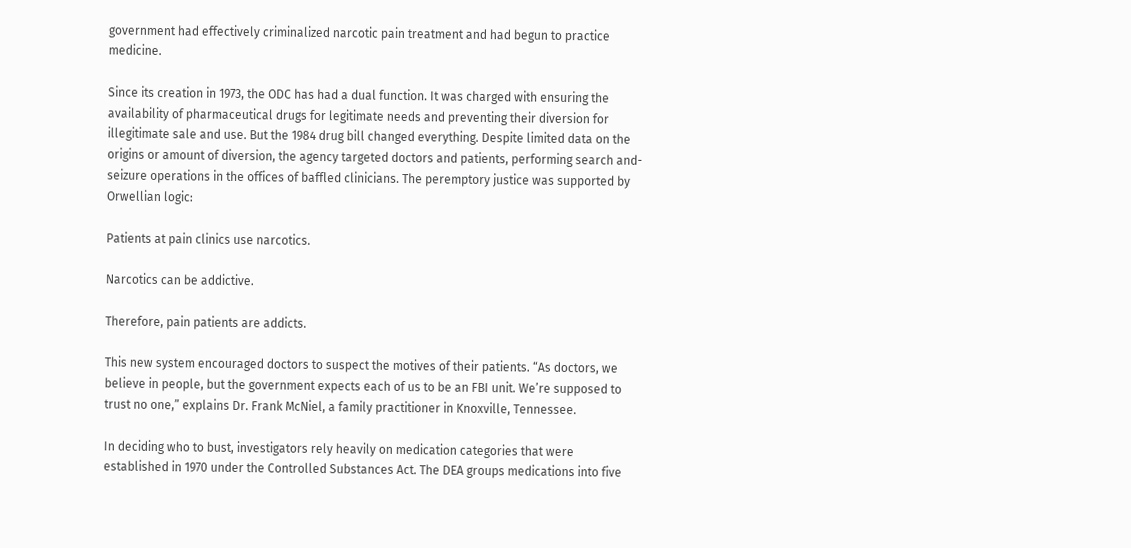government had effectively criminalized narcotic pain treatment and had begun to practice medicine.

Since its creation in 1973, the ODC has had a dual function. It was charged with ensuring the availability of pharmaceutical drugs for legitimate needs and preventing their diversion for illegitimate sale and use. But the 1984 drug bill changed everything. Despite limited data on the origins or amount of diversion, the agency targeted doctors and patients, performing search and-seizure operations in the offices of baffled clinicians. The peremptory justice was supported by Orwellian logic:

Patients at pain clinics use narcotics.

Narcotics can be addictive.

Therefore, pain patients are addicts.

This new system encouraged doctors to suspect the motives of their patients. “As doctors, we believe in people, but the government expects each of us to be an FBI unit. We’re supposed to trust no one,” explains Dr. Frank McNiel, a family practitioner in Knoxville, Tennessee.

In deciding who to bust, investigators rely heavily on medication categories that were established in 1970 under the Controlled Substances Act. The DEA groups medications into five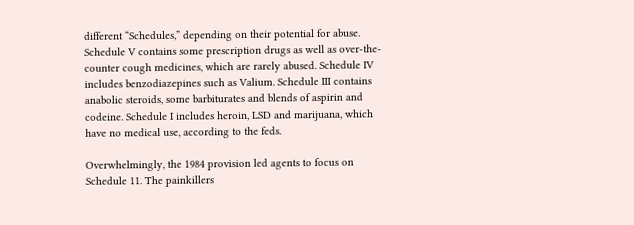different “Schedules,” depending on their potential for abuse. Schedule V contains some prescription drugs as well as over-the-counter cough medicines, which are rarely abused. Schedule IV includes benzodiazepines such as Valium. Schedule III contains anabolic steroids, some barbiturates and blends of aspirin and codeine. Schedule I includes heroin, LSD and marijuana, which have no medical use, according to the feds.

Overwhelmingly, the 1984 provision led agents to focus on Schedule 11. The painkillers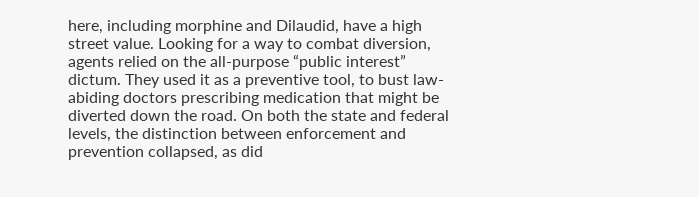here, including morphine and Dilaudid, have a high street value. Looking for a way to combat diversion, agents relied on the all-purpose “public interest” dictum. They used it as a preventive tool, to bust law-abiding doctors prescribing medication that might be diverted down the road. On both the state and federal levels, the distinction between enforcement and prevention collapsed, as did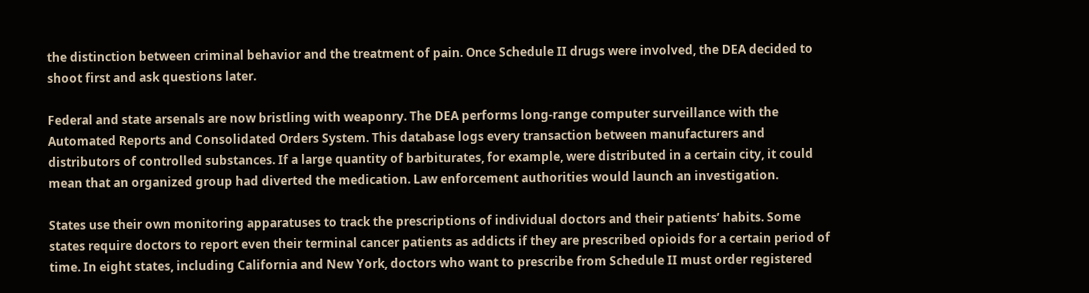the distinction between criminal behavior and the treatment of pain. Once Schedule II drugs were involved, the DEA decided to shoot first and ask questions later.

Federal and state arsenals are now bristling with weaponry. The DEA performs long-range computer surveillance with the Automated Reports and Consolidated Orders System. This database logs every transaction between manufacturers and distributors of controlled substances. If a large quantity of barbiturates, for example, were distributed in a certain city, it could mean that an organized group had diverted the medication. Law enforcement authorities would launch an investigation.

States use their own monitoring apparatuses to track the prescriptions of individual doctors and their patients’ habits. Some states require doctors to report even their terminal cancer patients as addicts if they are prescribed opioids for a certain period of time. In eight states, including California and New York, doctors who want to prescribe from Schedule II must order registered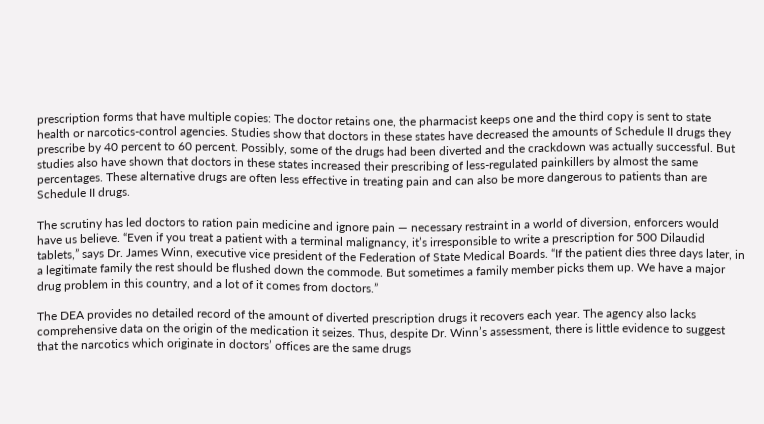prescription forms that have multiple copies: The doctor retains one, the pharmacist keeps one and the third copy is sent to state health or narcotics-control agencies. Studies show that doctors in these states have decreased the amounts of Schedule II drugs they prescribe by 40 percent to 60 percent. Possibly, some of the drugs had been diverted and the crackdown was actually successful. But studies also have shown that doctors in these states increased their prescribing of less-regulated painkillers by almost the same percentages. These alternative drugs are often less effective in treating pain and can also be more dangerous to patients than are Schedule II drugs.

The scrutiny has led doctors to ration pain medicine and ignore pain — necessary restraint in a world of diversion, enforcers would have us believe. “Even if you treat a patient with a terminal malignancy, it’s irresponsible to write a prescription for 500 Dilaudid tablets,” says Dr. James Winn, executive vice president of the Federation of State Medical Boards. “If the patient dies three days later, in a legitimate family the rest should be flushed down the commode. But sometimes a family member picks them up. We have a major drug problem in this country, and a lot of it comes from doctors.”

The DEA provides no detailed record of the amount of diverted prescription drugs it recovers each year. The agency also lacks comprehensive data on the origin of the medication it seizes. Thus, despite Dr. Winn’s assessment, there is little evidence to suggest that the narcotics which originate in doctors’ offices are the same drugs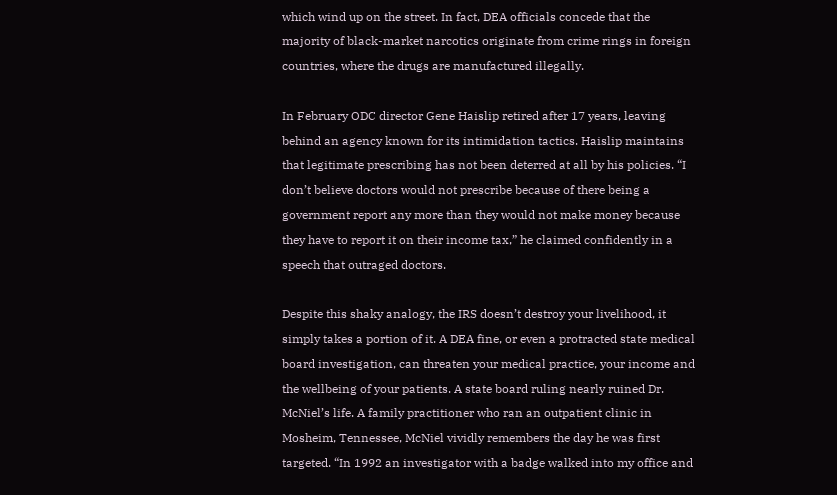which wind up on the street. In fact, DEA officials concede that the majority of black-market narcotics originate from crime rings in foreign countries, where the drugs are manufactured illegally.

In February ODC director Gene Haislip retired after 17 years, leaving behind an agency known for its intimidation tactics. Haislip maintains that legitimate prescribing has not been deterred at all by his policies. “I don’t believe doctors would not prescribe because of there being a government report any more than they would not make money because they have to report it on their income tax,” he claimed confidently in a speech that outraged doctors.

Despite this shaky analogy, the IRS doesn’t destroy your livelihood, it simply takes a portion of it. A DEA fine, or even a protracted state medical board investigation, can threaten your medical practice, your income and the wellbeing of your patients. A state board ruling nearly ruined Dr. McNiel’s life. A family practitioner who ran an outpatient clinic in Mosheim, Tennessee, McNiel vividly remembers the day he was first targeted. “In 1992 an investigator with a badge walked into my office and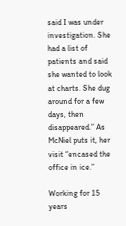said I was under investigation. She had a list of patients and said she wanted to look at charts. She dug around for a few days, then disappeared.” As McNiel puts it, her visit “encased the office in ice.”

Working for 15 years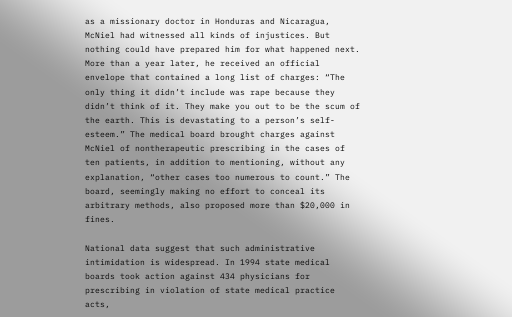as a missionary doctor in Honduras and Nicaragua, McNiel had witnessed all kinds of injustices. But nothing could have prepared him for what happened next. More than a year later, he received an official envelope that contained a long list of charges: “The only thing it didn’t include was rape because they didn’t think of it. They make you out to be the scum of the earth. This is devastating to a person’s self-esteem.” The medical board brought charges against McNiel of nontherapeutic prescribing in the cases of ten patients, in addition to mentioning, without any explanation, “other cases too numerous to count.” The board, seemingly making no effort to conceal its arbitrary methods, also proposed more than $20,000 in fines.

National data suggest that such administrative intimidation is widespread. In 1994 state medical boards took action against 434 physicians for prescribing in violation of state medical practice acts,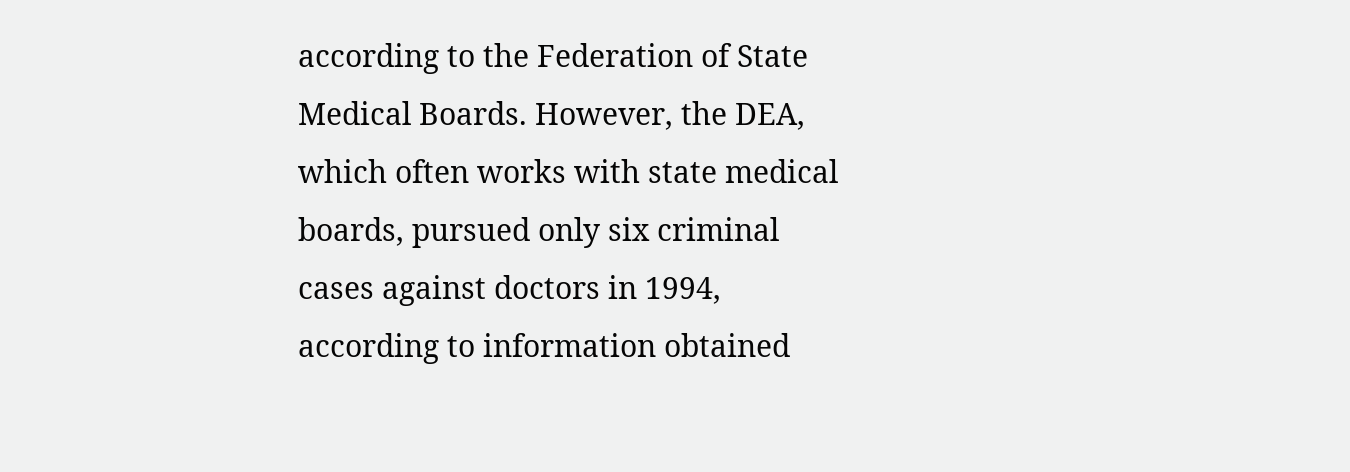according to the Federation of State Medical Boards. However, the DEA, which often works with state medical boards, pursued only six criminal cases against doctors in 1994, according to information obtained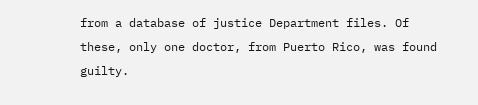from a database of justice Department files. Of these, only one doctor, from Puerto Rico, was found guilty.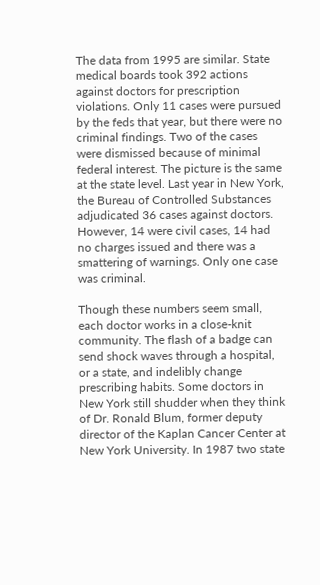The data from 1995 are similar. State medical boards took 392 actions against doctors for prescription violations. Only 11 cases were pursued by the feds that year, but there were no criminal findings. Two of the cases were dismissed because of minimal federal interest. The picture is the same at the state level. Last year in New York, the Bureau of Controlled Substances adjudicated 36 cases against doctors. However, 14 were civil cases, 14 had no charges issued and there was a smattering of warnings. Only one case was criminal.

Though these numbers seem small, each doctor works in a close-knit community. The flash of a badge can send shock waves through a hospital, or a state, and indelibly change prescribing habits. Some doctors in New York still shudder when they think of Dr. Ronald Blum, former deputy director of the Kaplan Cancer Center at New York University. In 1987 two state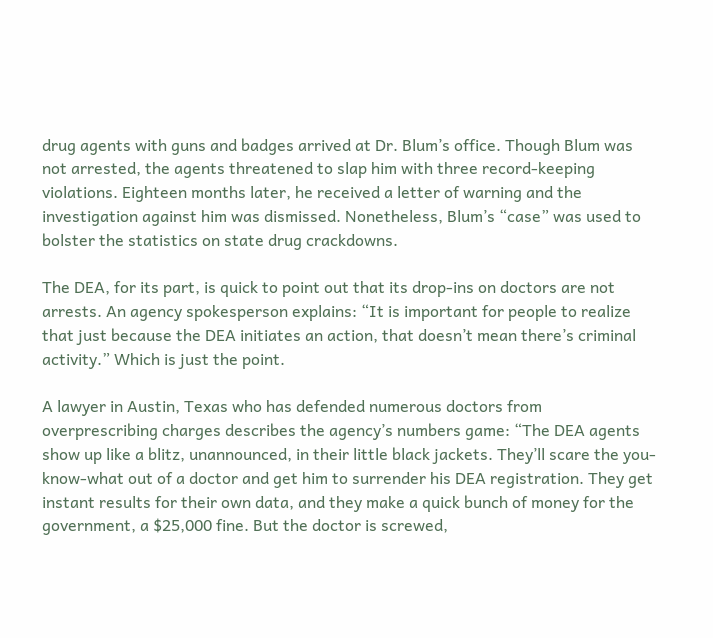drug agents with guns and badges arrived at Dr. Blum’s office. Though Blum was not arrested, the agents threatened to slap him with three record-keeping violations. Eighteen months later, he received a letter of warning and the investigation against him was dismissed. Nonetheless, Blum’s “case” was used to bolster the statistics on state drug crackdowns.

The DEA, for its part, is quick to point out that its drop-ins on doctors are not arrests. An agency spokesperson explains: “It is important for people to realize that just because the DEA initiates an action, that doesn’t mean there’s criminal activity.” Which is just the point.

A lawyer in Austin, Texas who has defended numerous doctors from overprescribing charges describes the agency’s numbers game: “The DEA agents show up like a blitz, unannounced, in their little black jackets. They’ll scare the you-know-what out of a doctor and get him to surrender his DEA registration. They get instant results for their own data, and they make a quick bunch of money for the government, a $25,000 fine. But the doctor is screwed,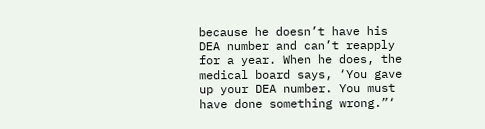because he doesn’t have his DEA number and can’t reapply for a year. When he does, the medical board says, ‘You gave up your DEA number. You must have done something wrong.”‘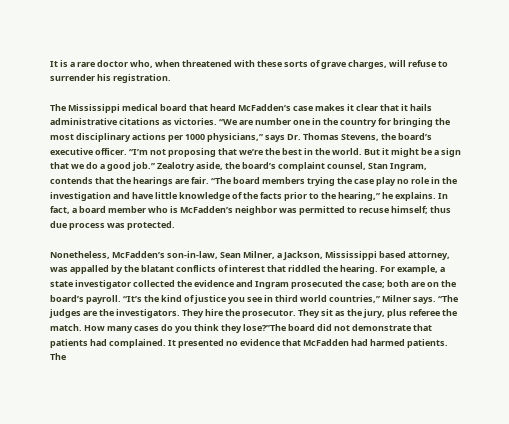It is a rare doctor who, when threatened with these sorts of grave charges, will refuse to surrender his registration.

The Mississippi medical board that heard McFadden’s case makes it clear that it hails administrative citations as victories. “We are number one in the country for bringing the most disciplinary actions per 1000 physicians,” says Dr. Thomas Stevens, the board’s executive officer. “I’m not proposing that we’re the best in the world. But it might be a sign that we do a good job.” Zealotry aside, the board’s complaint counsel, Stan Ingram, contends that the hearings are fair. “The board members trying the case play no role in the investigation and have little knowledge of the facts prior to the hearing,” he explains. In fact, a board member who is McFadden’s neighbor was permitted to recuse himself; thus due process was protected.

Nonetheless, McFadden’s son-in-law, Sean Milner, a Jackson, Mississippi based attorney, was appalled by the blatant conflicts of interest that riddled the hearing. For example, a state investigator collected the evidence and Ingram prosecuted the case; both are on the board’s payroll. “It’s the kind of justice you see in third world countries,” Milner says. “The judges are the investigators. They hire the prosecutor. They sit as the jury, plus referee the match. How many cases do you think they lose?”The board did not demonstrate that patients had complained. It presented no evidence that McFadden had harmed patients. The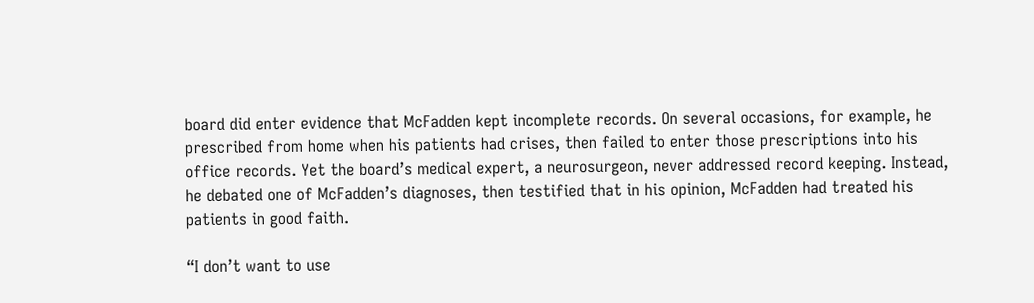board did enter evidence that McFadden kept incomplete records. On several occasions, for example, he prescribed from home when his patients had crises, then failed to enter those prescriptions into his office records. Yet the board’s medical expert, a neurosurgeon, never addressed record keeping. Instead, he debated one of McFadden’s diagnoses, then testified that in his opinion, McFadden had treated his patients in good faith.

“I don’t want to use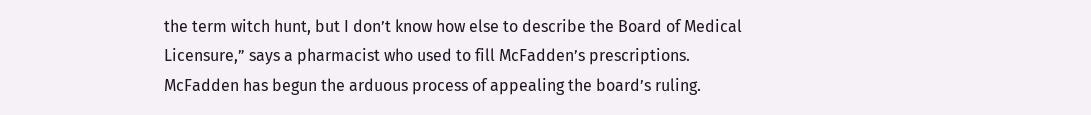the term witch hunt, but I don’t know how else to describe the Board of Medical Licensure,” says a pharmacist who used to fill McFadden’s prescriptions. McFadden has begun the arduous process of appealing the board’s ruling.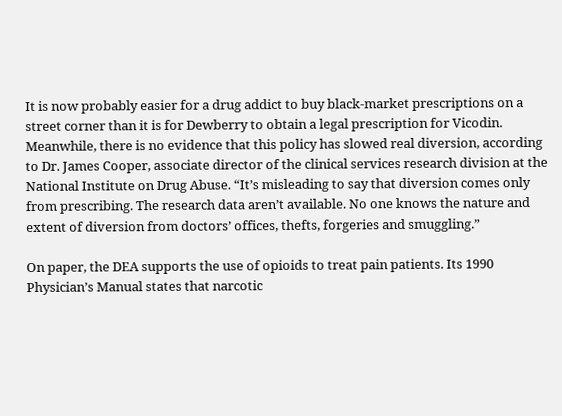It is now probably easier for a drug addict to buy black-market prescriptions on a street corner than it is for Dewberry to obtain a legal prescription for Vicodin. Meanwhile, there is no evidence that this policy has slowed real diversion, according to Dr. James Cooper, associate director of the clinical services research division at the National Institute on Drug Abuse. “It’s misleading to say that diversion comes only from prescribing. The research data aren’t available. No one knows the nature and extent of diversion from doctors’ offices, thefts, forgeries and smuggling.”

On paper, the DEA supports the use of opioids to treat pain patients. Its 1990 Physician’s Manual states that narcotic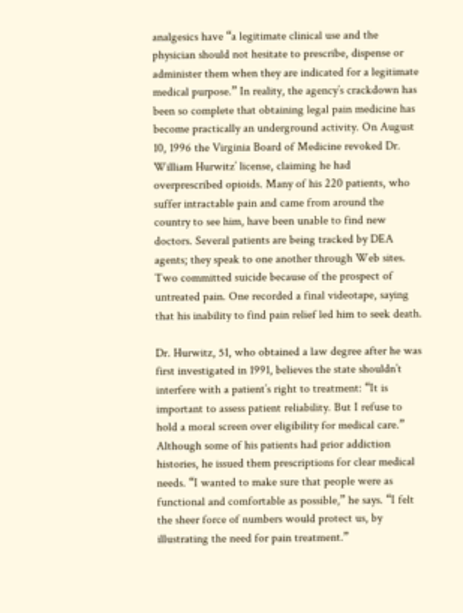analgesics have “a legitimate clinical use and the physician should not hesitate to prescribe, dispense or administer them when they are indicated for a legitimate medical purpose.” In reality, the agency’s crackdown has been so complete that obtaining legal pain medicine has become practically an underground activity. On August 10, 1996 the Virginia Board of Medicine revoked Dr. William Hurwitz’ license, claiming he had overprescribed opioids. Many of his 220 patients, who suffer intractable pain and came from around the country to see him, have been unable to find new doctors. Several patients are being tracked by DEA agents; they speak to one another through Web sites. Two committed suicide because of the prospect of untreated pain. One recorded a final videotape, saying that his inability to find pain relief led him to seek death.

Dr. Hurwitz, 51, who obtained a law degree after he was first investigated in 1991, believes the state shouldn’t interfere with a patient’s right to treatment: “It is important to assess patient reliability. But I refuse to hold a moral screen over eligibility for medical care.” Although some of his patients had prior addiction histories, he issued them prescriptions for clear medical needs. “I wanted to make sure that people were as functional and comfortable as possible,” he says. “I felt the sheer force of numbers would protect us, by illustrating the need for pain treatment.”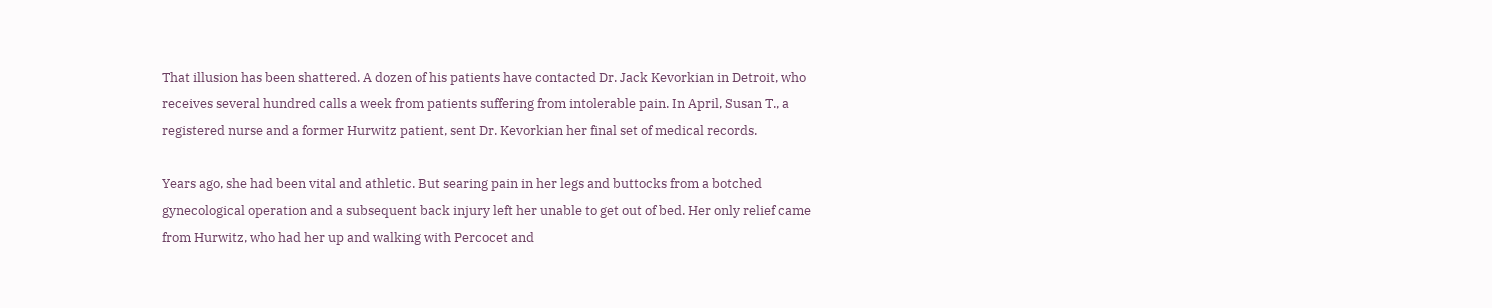That illusion has been shattered. A dozen of his patients have contacted Dr. Jack Kevorkian in Detroit, who receives several hundred calls a week from patients suffering from intolerable pain. In April, Susan T., a registered nurse and a former Hurwitz patient, sent Dr. Kevorkian her final set of medical records.

Years ago, she had been vital and athletic. But searing pain in her legs and buttocks from a botched gynecological operation and a subsequent back injury left her unable to get out of bed. Her only relief came from Hurwitz, who had her up and walking with Percocet and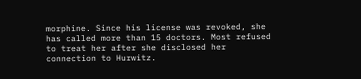morphine. Since his license was revoked, she has called more than 15 doctors. Most refused to treat her after she disclosed her connection to Hurwitz.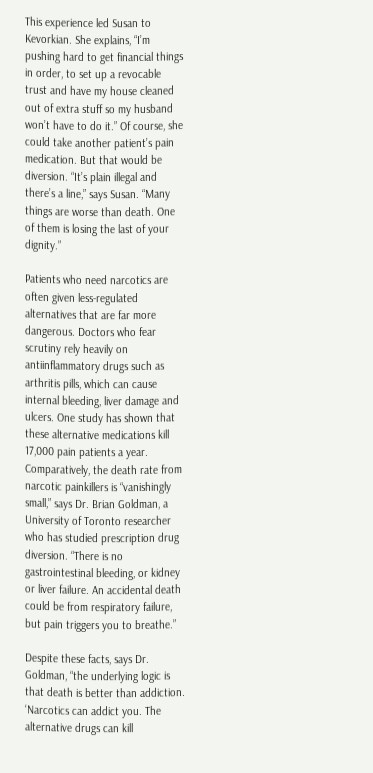This experience led Susan to Kevorkian. She explains, “I’m pushing hard to get financial things in order, to set up a revocable trust and have my house cleaned out of extra stuff so my husband won’t have to do it.” Of course, she could take another patient’s pain medication. But that would be diversion. “It’s plain illegal and there’s a line,” says Susan. “Many things are worse than death. One of them is losing the last of your dignity.”

Patients who need narcotics are often given less-regulated alternatives that are far more dangerous. Doctors who fear scrutiny rely heavily on antiinflammatory drugs such as arthritis pills, which can cause internal bleeding, liver damage and ulcers. One study has shown that these alternative medications kill 17,000 pain patients a year. Comparatively, the death rate from narcotic painkillers is “vanishingly small,” says Dr. Brian Goldman, a University of Toronto researcher who has studied prescription drug diversion. “There is no gastrointestinal bleeding, or kidney or liver failure. An accidental death could be from respiratory failure, but pain triggers you to breathe.”

Despite these facts, says Dr. Goldman, “the underlying logic is that death is better than addiction. ‘Narcotics can addict you. The alternative drugs can kill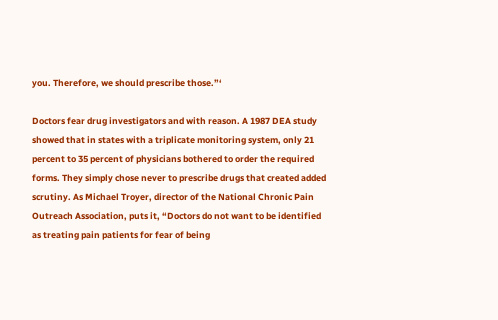you. Therefore, we should prescribe those.”‘

Doctors fear drug investigators and with reason. A 1987 DEA study showed that in states with a triplicate monitoring system, only 21 percent to 35 percent of physicians bothered to order the required forms. They simply chose never to prescribe drugs that created added scrutiny. As Michael Troyer, director of the National Chronic Pain Outreach Association, puts it, “Doctors do not want to be identified as treating pain patients for fear of being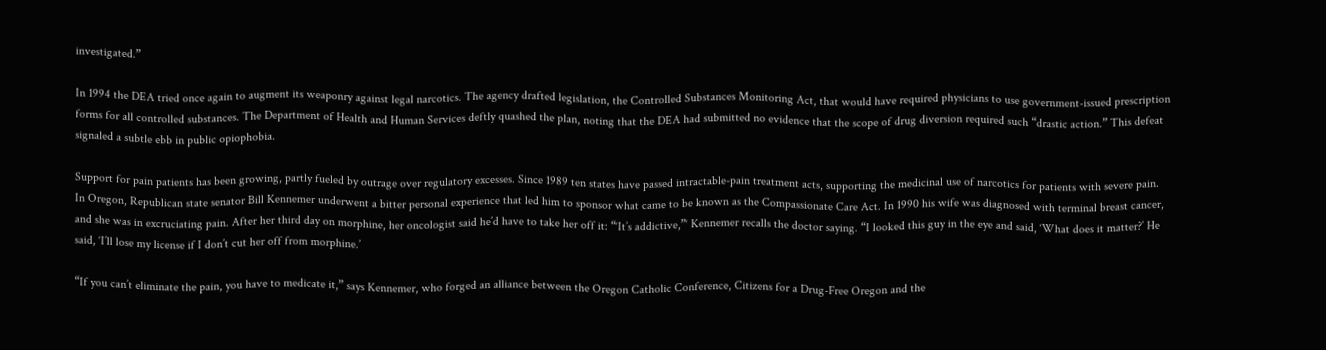investigated.”

In 1994 the DEA tried once again to augment its weaponry against legal narcotics. The agency drafted legislation, the Controlled Substances Monitoring Act, that would have required physicians to use government-issued prescription forms for all controlled substances. The Department of Health and Human Services deftly quashed the plan, noting that the DEA had submitted no evidence that the scope of drug diversion required such “drastic action.” This defeat signaled a subtle ebb in public opiophobia.

Support for pain patients has been growing, partly fueled by outrage over regulatory excesses. Since 1989 ten states have passed intractable-pain treatment acts, supporting the medicinal use of narcotics for patients with severe pain. In Oregon, Republican state senator Bill Kennemer underwent a bitter personal experience that led him to sponsor what came to be known as the Compassionate Care Act. In 1990 his wife was diagnosed with terminal breast cancer, and she was in excruciating pain. After her third day on morphine, her oncologist said he’d have to take her off it: “‘It’s addictive,”‘ Kennemer recalls the doctor saying. “I looked this guy in the eye and said, ‘What does it matter?’ He said, ‘I’ll lose my license if I don’t cut her off from morphine.’

“If you can’t eliminate the pain, you have to medicate it,” says Kennemer, who forged an alliance between the Oregon Catholic Conference, Citizens for a Drug-Free Oregon and the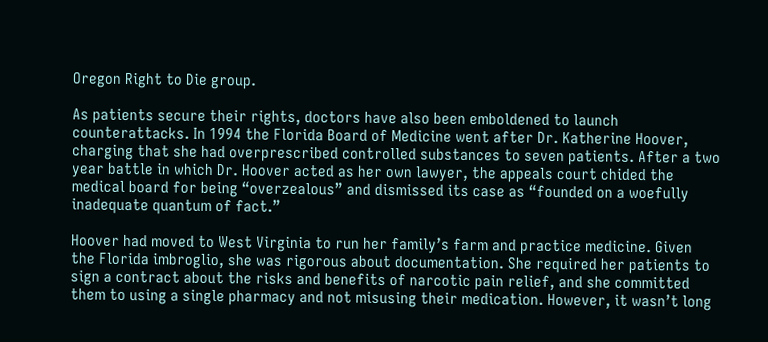Oregon Right to Die group.

As patients secure their rights, doctors have also been emboldened to launch counterattacks. In 1994 the Florida Board of Medicine went after Dr. Katherine Hoover, charging that she had overprescribed controlled substances to seven patients. After a two year battle in which Dr. Hoover acted as her own lawyer, the appeals court chided the medical board for being “overzealous” and dismissed its case as “founded on a woefully inadequate quantum of fact.”

Hoover had moved to West Virginia to run her family’s farm and practice medicine. Given the Florida imbroglio, she was rigorous about documentation. She required her patients to sign a contract about the risks and benefits of narcotic pain relief, and she committed them to using a single pharmacy and not misusing their medication. However, it wasn’t long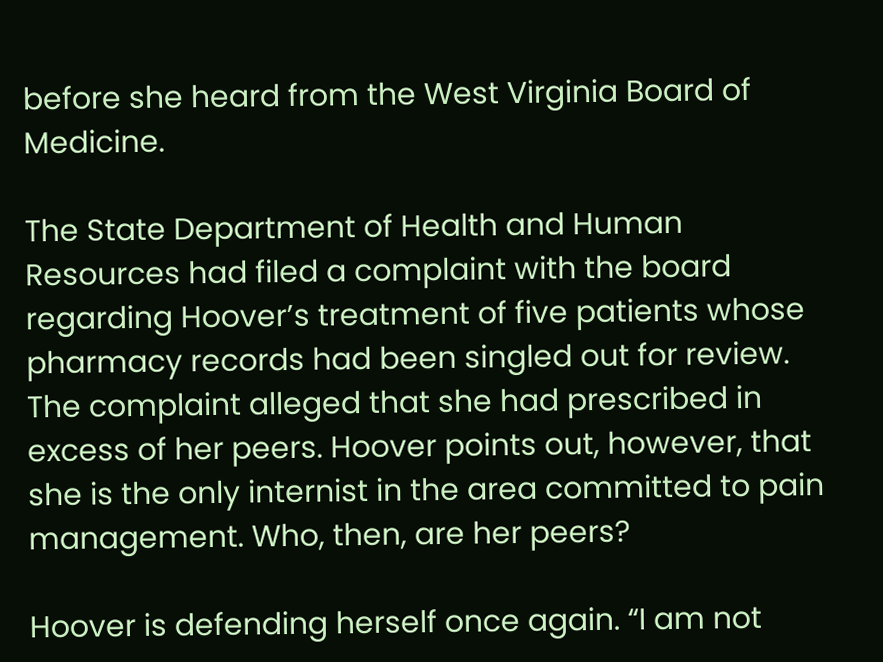before she heard from the West Virginia Board of Medicine.

The State Department of Health and Human Resources had filed a complaint with the board regarding Hoover’s treatment of five patients whose pharmacy records had been singled out for review. The complaint alleged that she had prescribed in excess of her peers. Hoover points out, however, that she is the only internist in the area committed to pain management. Who, then, are her peers?

Hoover is defending herself once again. “I am not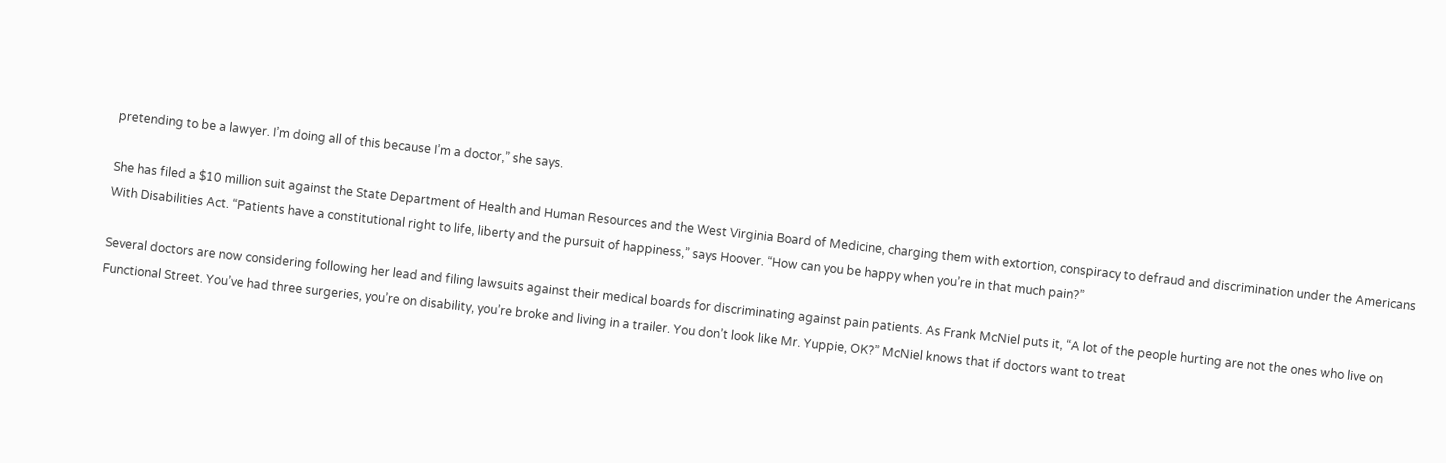pretending to be a lawyer. I’m doing all of this because I’m a doctor,” she says.

She has filed a $10 million suit against the State Department of Health and Human Resources and the West Virginia Board of Medicine, charging them with extortion, conspiracy to defraud and discrimination under the Americans With Disabilities Act. “Patients have a constitutional right to life, liberty and the pursuit of happiness,” says Hoover. “How can you be happy when you’re in that much pain?”

Several doctors are now considering following her lead and filing lawsuits against their medical boards for discriminating against pain patients. As Frank McNiel puts it, “A lot of the people hurting are not the ones who live on Functional Street. You’ve had three surgeries, you’re on disability, you’re broke and living in a trailer. You don’t look like Mr. Yuppie, OK?” McNiel knows that if doctors want to treat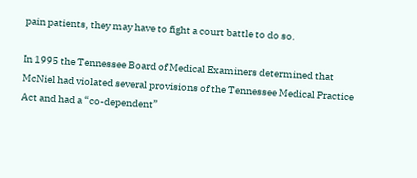pain patients, they may have to fight a court battle to do so.

In 1995 the Tennessee Board of Medical Examiners determined that McNiel had violated several provisions of the Tennessee Medical Practice Act and had a “co-dependent”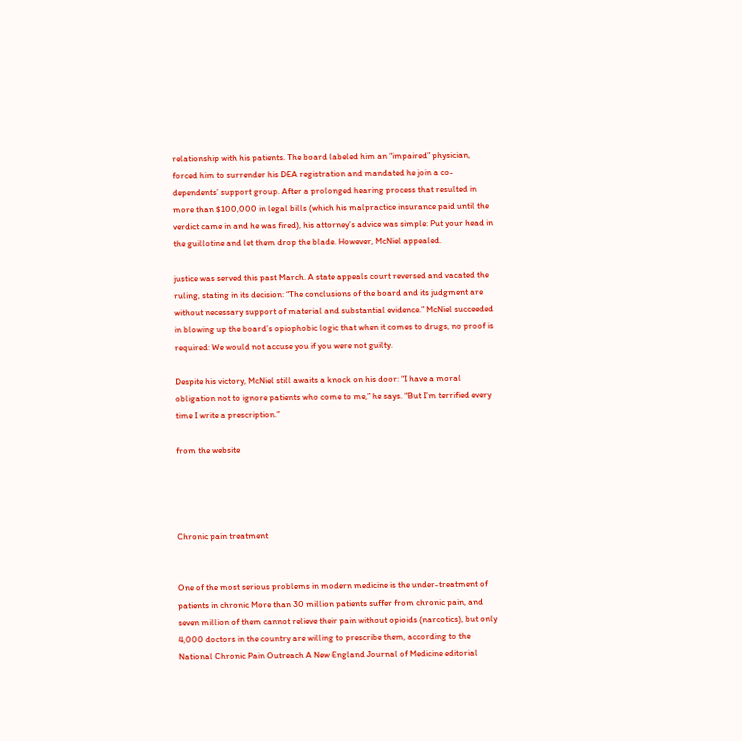relationship with his patients. The board labeled him an “impaired” physician, forced him to surrender his DEA registration and mandated he join a co-dependents’ support group. After a prolonged hearing process that resulted in more than $100,000 in legal bills (which his malpractice insurance paid until the verdict came in and he was fired), his attorney’s advice was simple: Put your head in the guillotine and let them drop the blade. However, McNiel appealed.

justice was served this past March. A state appeals court reversed and vacated the ruling, stating in its decision: “The conclusions of the board and its judgment are without necessary support of material and substantial evidence.” McNiel succeeded in blowing up the board’s opiophobic logic that when it comes to drugs, no proof is required: We would not accuse you if you were not guilty.

Despite his victory, McNiel still awaits a knock on his door: “I have a moral obligation not to ignore patients who come to me,” he says. “But I’m terrified every time I write a prescription.”

from the website




Chronic pain treatment


One of the most serious problems in modern medicine is the under-treatment of patients in chronic More than 30 million patients suffer from chronic pain, and seven million of them cannot relieve their pain without opioids (narcotics), but only 4,000 doctors in the country are willing to prescribe them, according to the National Chronic Pain Outreach A New England Journal of Medicine editorial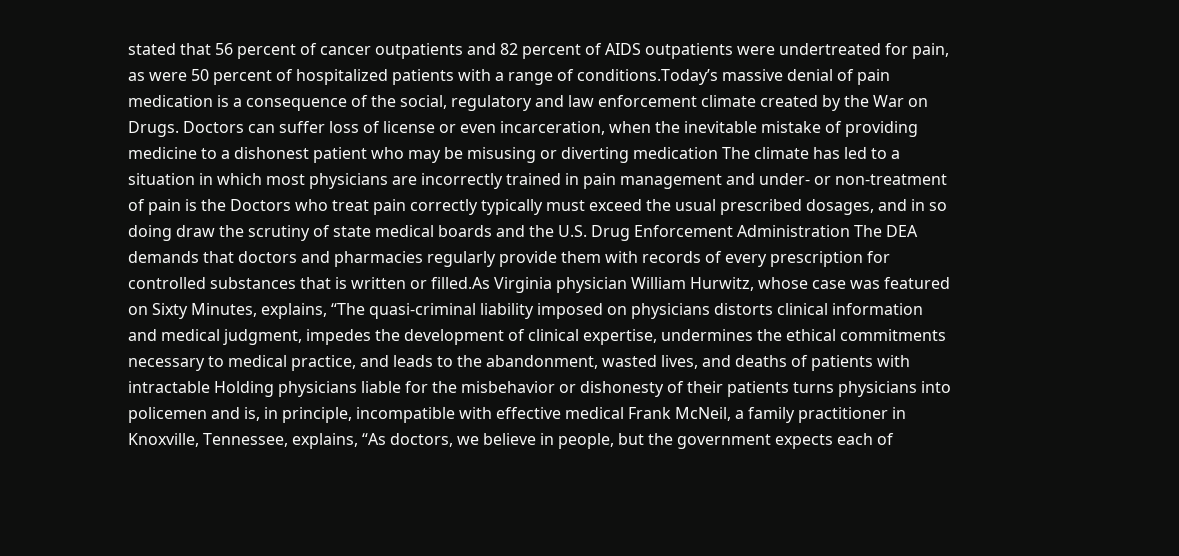stated that 56 percent of cancer outpatients and 82 percent of AIDS outpatients were undertreated for pain, as were 50 percent of hospitalized patients with a range of conditions.Today’s massive denial of pain medication is a consequence of the social, regulatory and law enforcement climate created by the War on Drugs. Doctors can suffer loss of license or even incarceration, when the inevitable mistake of providing medicine to a dishonest patient who may be misusing or diverting medication The climate has led to a situation in which most physicians are incorrectly trained in pain management and under- or non-treatment of pain is the Doctors who treat pain correctly typically must exceed the usual prescribed dosages, and in so doing draw the scrutiny of state medical boards and the U.S. Drug Enforcement Administration The DEA demands that doctors and pharmacies regularly provide them with records of every prescription for controlled substances that is written or filled.As Virginia physician William Hurwitz, whose case was featured on Sixty Minutes, explains, “The quasi-criminal liability imposed on physicians distorts clinical information and medical judgment, impedes the development of clinical expertise, undermines the ethical commitments necessary to medical practice, and leads to the abandonment, wasted lives, and deaths of patients with intractable Holding physicians liable for the misbehavior or dishonesty of their patients turns physicians into policemen and is, in principle, incompatible with effective medical Frank McNeil, a family practitioner in Knoxville, Tennessee, explains, “As doctors, we believe in people, but the government expects each of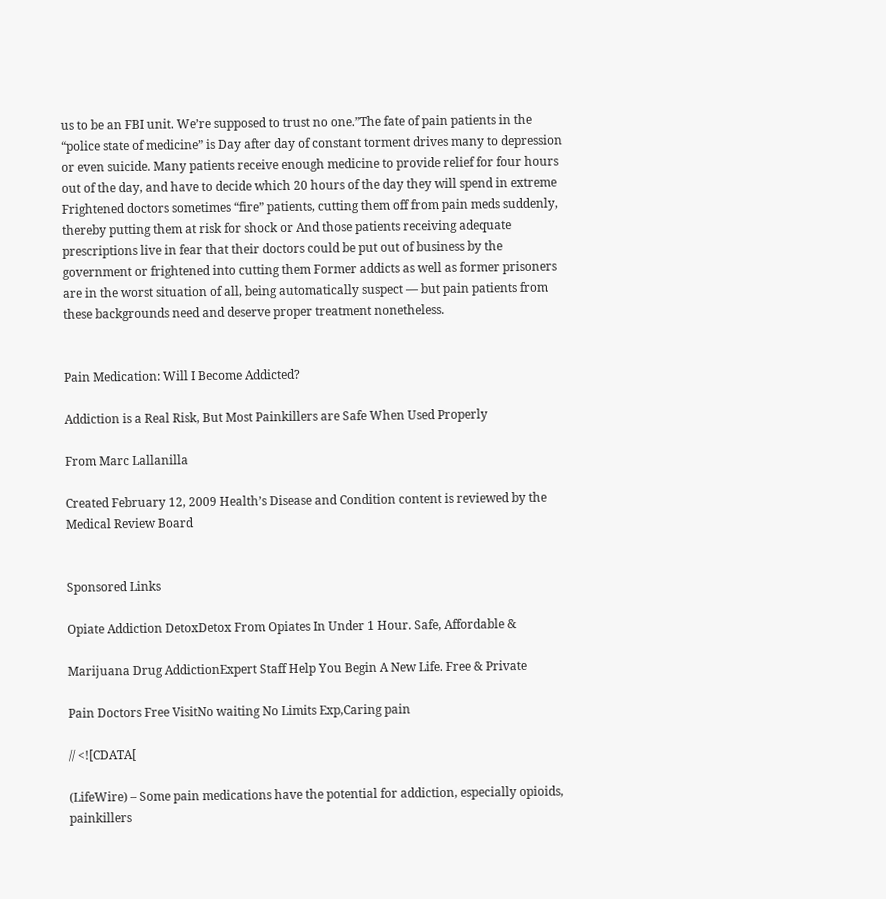us to be an FBI unit. We’re supposed to trust no one.”The fate of pain patients in the “police state of medicine” is Day after day of constant torment drives many to depression or even suicide. Many patients receive enough medicine to provide relief for four hours out of the day, and have to decide which 20 hours of the day they will spend in extreme Frightened doctors sometimes “fire” patients, cutting them off from pain meds suddenly, thereby putting them at risk for shock or And those patients receiving adequate prescriptions live in fear that their doctors could be put out of business by the government or frightened into cutting them Former addicts as well as former prisoners are in the worst situation of all, being automatically suspect — but pain patients from these backgrounds need and deserve proper treatment nonetheless.


Pain Medication: Will I Become Addicted?

Addiction is a Real Risk, But Most Painkillers are Safe When Used Properly

From Marc Lallanilla

Created February 12, 2009 Health’s Disease and Condition content is reviewed by the Medical Review Board


Sponsored Links

Opiate Addiction DetoxDetox From Opiates In Under 1 Hour. Safe, Affordable &

Marijuana Drug AddictionExpert Staff Help You Begin A New Life. Free & Private

Pain Doctors Free VisitNo waiting No Limits Exp,Caring pain

// <![CDATA[

(LifeWire) – Some pain medications have the potential for addiction, especially opioids, painkillers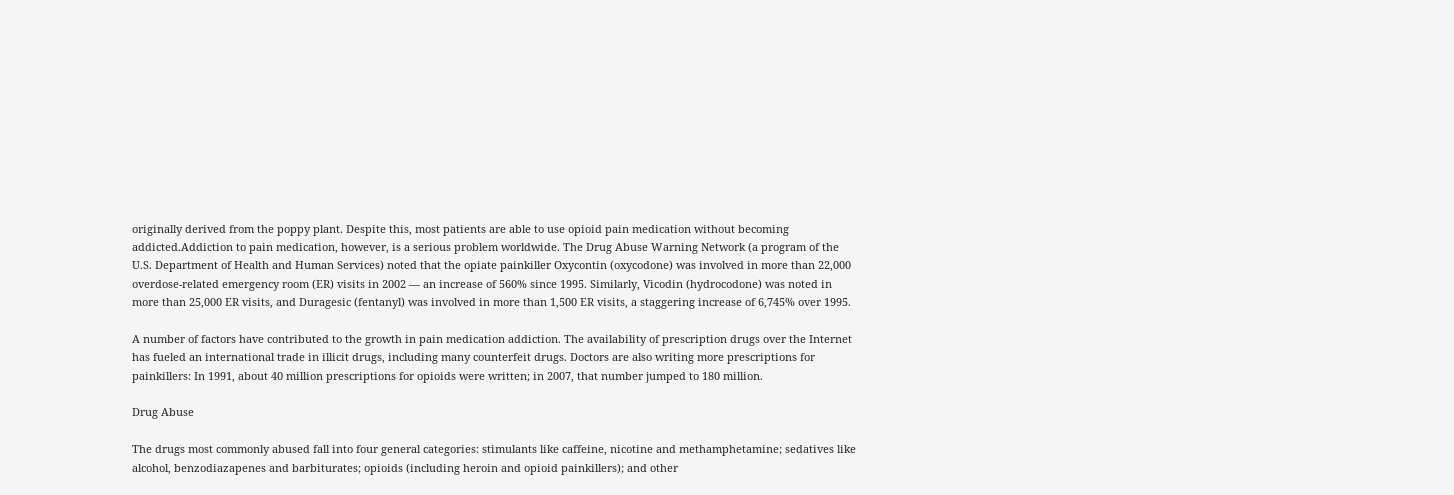originally derived from the poppy plant. Despite this, most patients are able to use opioid pain medication without becoming addicted.Addiction to pain medication, however, is a serious problem worldwide. The Drug Abuse Warning Network (a program of the U.S. Department of Health and Human Services) noted that the opiate painkiller Oxycontin (oxycodone) was involved in more than 22,000 overdose-related emergency room (ER) visits in 2002 — an increase of 560% since 1995. Similarly, Vicodin (hydrocodone) was noted in more than 25,000 ER visits, and Duragesic (fentanyl) was involved in more than 1,500 ER visits, a staggering increase of 6,745% over 1995.

A number of factors have contributed to the growth in pain medication addiction. The availability of prescription drugs over the Internet has fueled an international trade in illicit drugs, including many counterfeit drugs. Doctors are also writing more prescriptions for painkillers: In 1991, about 40 million prescriptions for opioids were written; in 2007, that number jumped to 180 million.

Drug Abuse

The drugs most commonly abused fall into four general categories: stimulants like caffeine, nicotine and methamphetamine; sedatives like alcohol, benzodiazapenes and barbiturates; opioids (including heroin and opioid painkillers); and other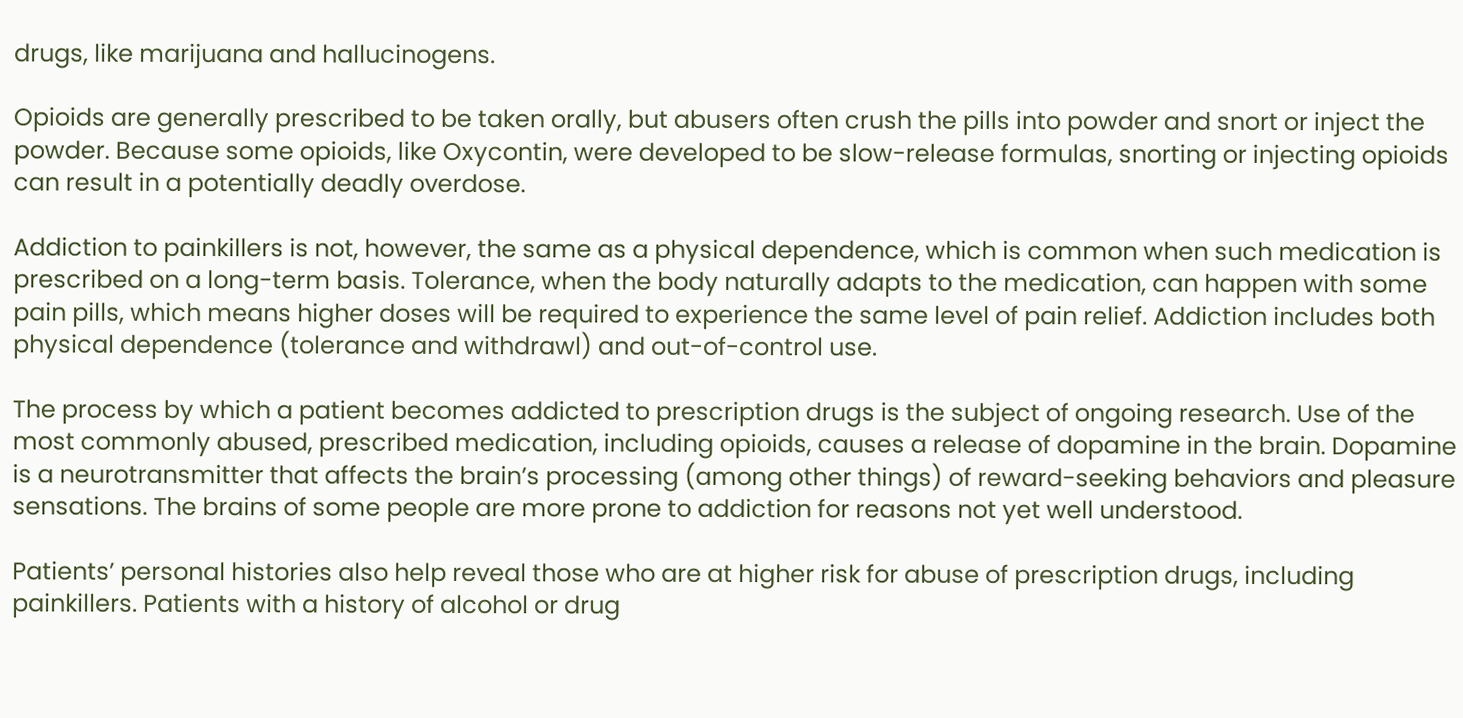drugs, like marijuana and hallucinogens.

Opioids are generally prescribed to be taken orally, but abusers often crush the pills into powder and snort or inject the powder. Because some opioids, like Oxycontin, were developed to be slow-release formulas, snorting or injecting opioids can result in a potentially deadly overdose.

Addiction to painkillers is not, however, the same as a physical dependence, which is common when such medication is prescribed on a long-term basis. Tolerance, when the body naturally adapts to the medication, can happen with some pain pills, which means higher doses will be required to experience the same level of pain relief. Addiction includes both physical dependence (tolerance and withdrawl) and out-of-control use.

The process by which a patient becomes addicted to prescription drugs is the subject of ongoing research. Use of the most commonly abused, prescribed medication, including opioids, causes a release of dopamine in the brain. Dopamine is a neurotransmitter that affects the brain’s processing (among other things) of reward-seeking behaviors and pleasure sensations. The brains of some people are more prone to addiction for reasons not yet well understood.

Patients’ personal histories also help reveal those who are at higher risk for abuse of prescription drugs, including painkillers. Patients with a history of alcohol or drug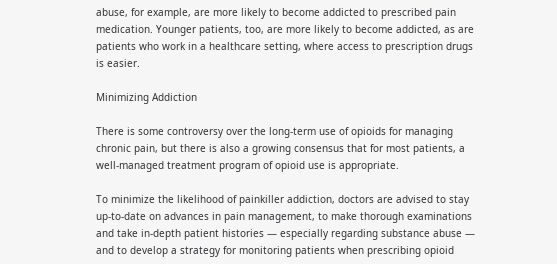abuse, for example, are more likely to become addicted to prescribed pain medication. Younger patients, too, are more likely to become addicted, as are patients who work in a healthcare setting, where access to prescription drugs is easier.

Minimizing Addiction

There is some controversy over the long-term use of opioids for managing chronic pain, but there is also a growing consensus that for most patients, a well-managed treatment program of opioid use is appropriate.

To minimize the likelihood of painkiller addiction, doctors are advised to stay up-to-date on advances in pain management, to make thorough examinations and take in-depth patient histories — especially regarding substance abuse — and to develop a strategy for monitoring patients when prescribing opioid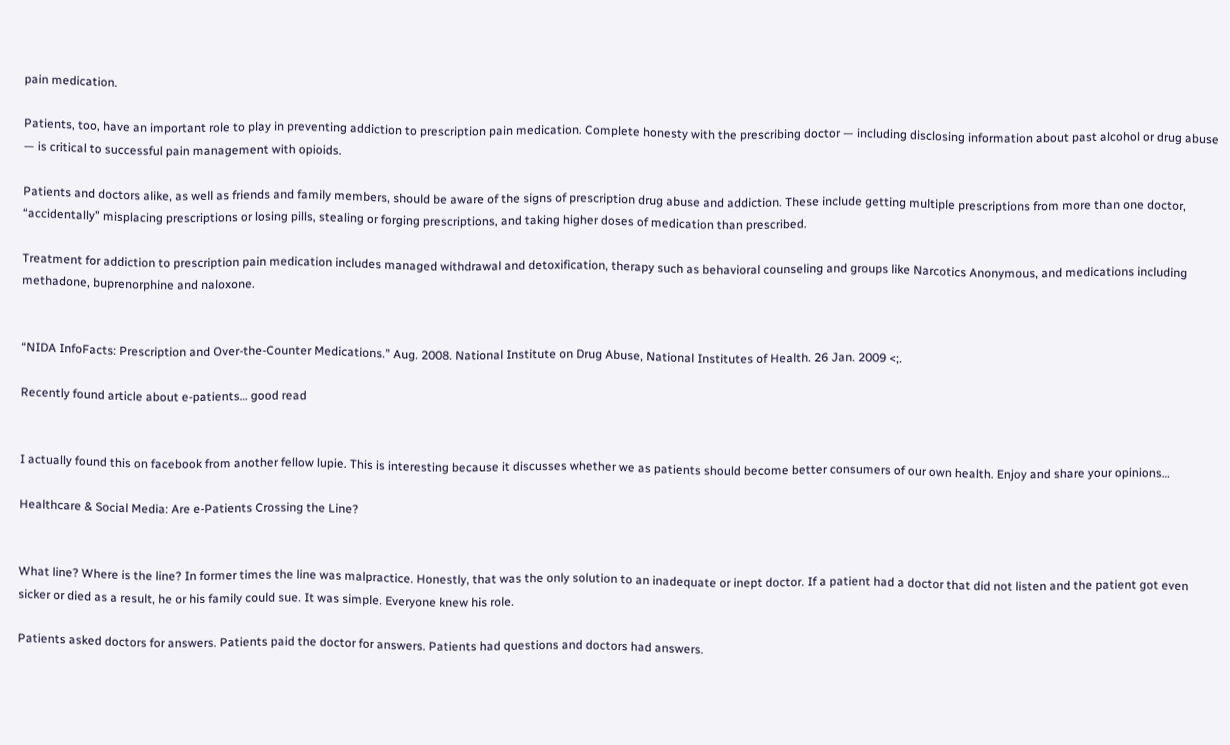pain medication.

Patients, too, have an important role to play in preventing addiction to prescription pain medication. Complete honesty with the prescribing doctor — including disclosing information about past alcohol or drug abuse — is critical to successful pain management with opioids.

Patients and doctors alike, as well as friends and family members, should be aware of the signs of prescription drug abuse and addiction. These include getting multiple prescriptions from more than one doctor, “accidentally” misplacing prescriptions or losing pills, stealing or forging prescriptions, and taking higher doses of medication than prescribed.

Treatment for addiction to prescription pain medication includes managed withdrawal and detoxification, therapy such as behavioral counseling and groups like Narcotics Anonymous, and medications including methadone, buprenorphine and naloxone.


“NIDA InfoFacts: Prescription and Over-the-Counter Medications.” Aug. 2008. National Institute on Drug Abuse, National Institutes of Health. 26 Jan. 2009 <;.

Recently found article about e-patients… good read


I actually found this on facebook from another fellow lupie. This is interesting because it discusses whether we as patients should become better consumers of our own health. Enjoy and share your opinions…

Healthcare & Social Media: Are e-Patients Crossing the Line?


What line? Where is the line? In former times the line was malpractice. Honestly, that was the only solution to an inadequate or inept doctor. If a patient had a doctor that did not listen and the patient got even sicker or died as a result, he or his family could sue. It was simple. Everyone knew his role.

Patients asked doctors for answers. Patients paid the doctor for answers. Patients had questions and doctors had answers.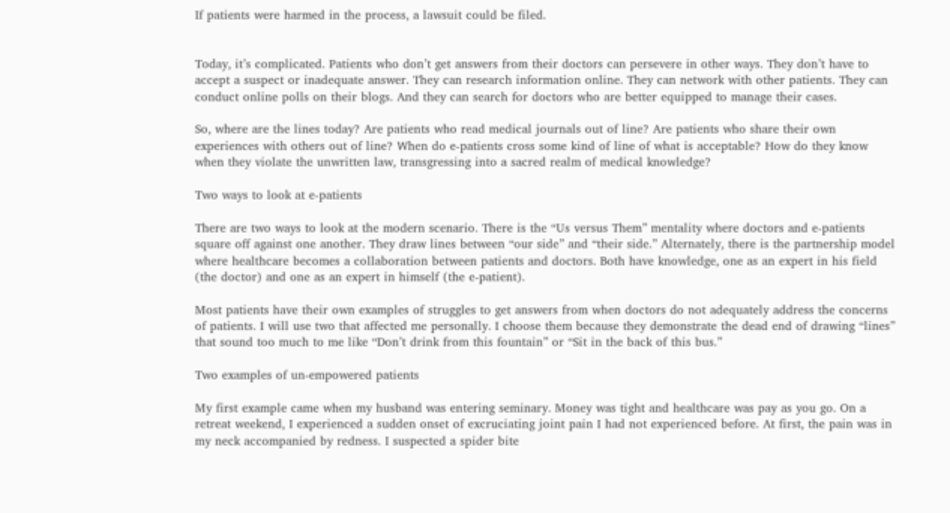If patients were harmed in the process, a lawsuit could be filed.


Today, it’s complicated. Patients who don’t get answers from their doctors can persevere in other ways. They don’t have to accept a suspect or inadequate answer. They can research information online. They can network with other patients. They can conduct online polls on their blogs. And they can search for doctors who are better equipped to manage their cases.

So, where are the lines today? Are patients who read medical journals out of line? Are patients who share their own experiences with others out of line? When do e-patients cross some kind of line of what is acceptable? How do they know when they violate the unwritten law, transgressing into a sacred realm of medical knowledge?

Two ways to look at e-patients

There are two ways to look at the modern scenario. There is the “Us versus Them” mentality where doctors and e-patients square off against one another. They draw lines between “our side” and “their side.” Alternately, there is the partnership model where healthcare becomes a collaboration between patients and doctors. Both have knowledge, one as an expert in his field (the doctor) and one as an expert in himself (the e-patient).

Most patients have their own examples of struggles to get answers from when doctors do not adequately address the concerns of patients. I will use two that affected me personally. I choose them because they demonstrate the dead end of drawing “lines” that sound too much to me like “Don’t drink from this fountain” or “Sit in the back of this bus.”

Two examples of un-empowered patients

My first example came when my husband was entering seminary. Money was tight and healthcare was pay as you go. On a retreat weekend, I experienced a sudden onset of excruciating joint pain I had not experienced before. At first, the pain was in my neck accompanied by redness. I suspected a spider bite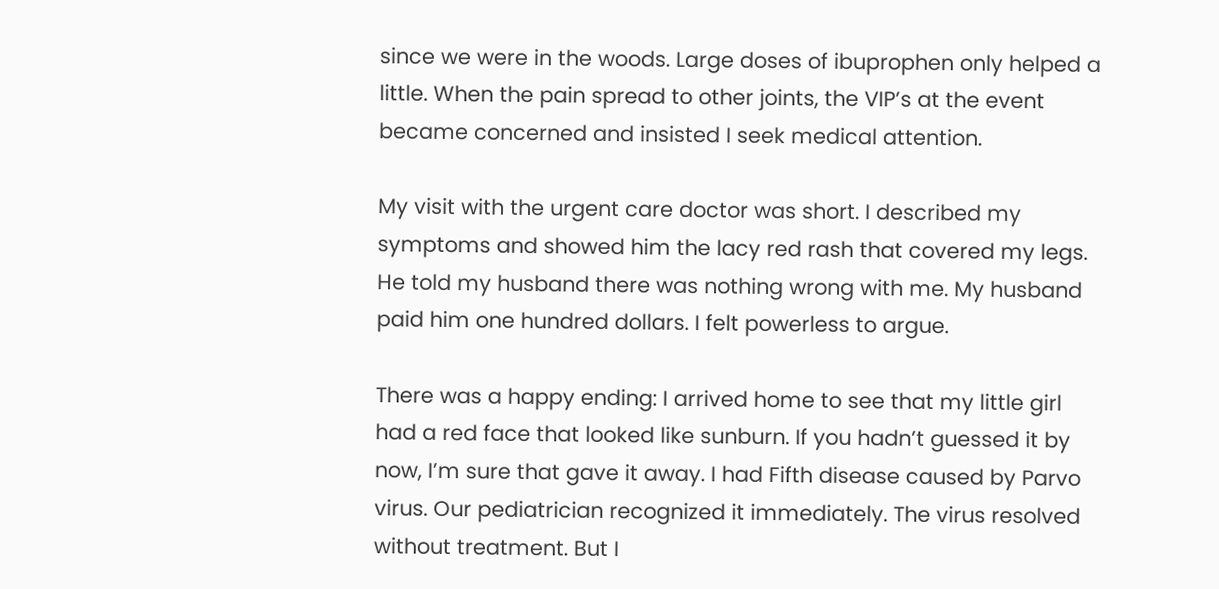since we were in the woods. Large doses of ibuprophen only helped a little. When the pain spread to other joints, the VIP’s at the event became concerned and insisted I seek medical attention.

My visit with the urgent care doctor was short. I described my symptoms and showed him the lacy red rash that covered my legs. He told my husband there was nothing wrong with me. My husband paid him one hundred dollars. I felt powerless to argue.

There was a happy ending: I arrived home to see that my little girl had a red face that looked like sunburn. If you hadn’t guessed it by now, I’m sure that gave it away. I had Fifth disease caused by Parvo virus. Our pediatrician recognized it immediately. The virus resolved without treatment. But I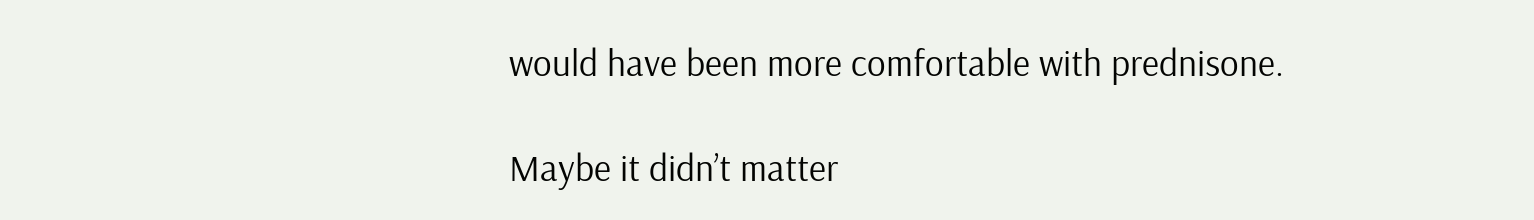would have been more comfortable with prednisone.

Maybe it didn’t matter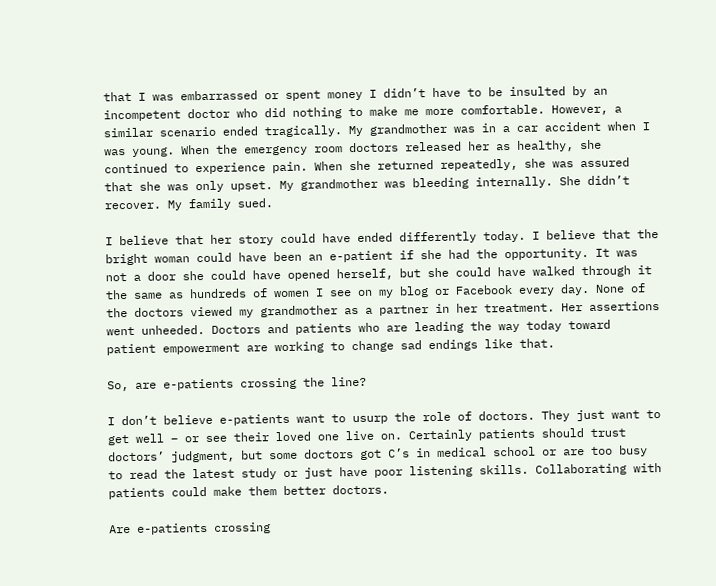that I was embarrassed or spent money I didn’t have to be insulted by an incompetent doctor who did nothing to make me more comfortable. However, a similar scenario ended tragically. My grandmother was in a car accident when I was young. When the emergency room doctors released her as healthy, she continued to experience pain. When she returned repeatedly, she was assured that she was only upset. My grandmother was bleeding internally. She didn’t recover. My family sued.

I believe that her story could have ended differently today. I believe that the bright woman could have been an e-patient if she had the opportunity. It was not a door she could have opened herself, but she could have walked through it the same as hundreds of women I see on my blog or Facebook every day. None of the doctors viewed my grandmother as a partner in her treatment. Her assertions went unheeded. Doctors and patients who are leading the way today toward patient empowerment are working to change sad endings like that.

So, are e-patients crossing the line?

I don’t believe e-patients want to usurp the role of doctors. They just want to get well – or see their loved one live on. Certainly patients should trust doctors’ judgment, but some doctors got C’s in medical school or are too busy to read the latest study or just have poor listening skills. Collaborating with patients could make them better doctors.

Are e-patients crossing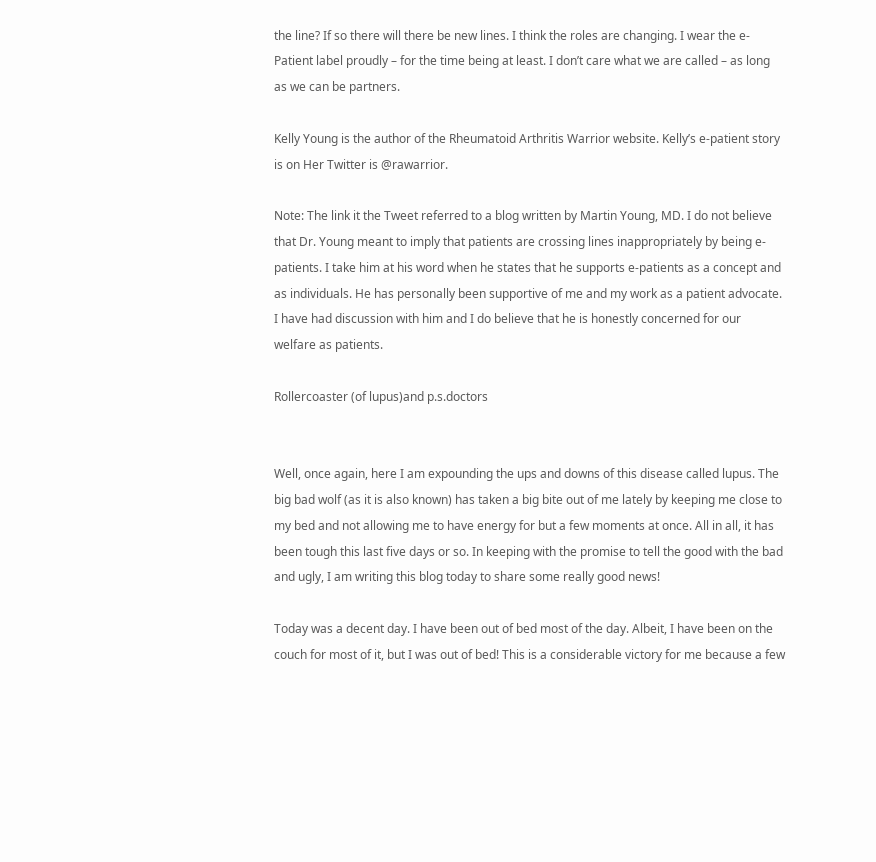the line? If so there will there be new lines. I think the roles are changing. I wear the e-Patient label proudly – for the time being at least. I don’t care what we are called – as long as we can be partners.

Kelly Young is the author of the Rheumatoid Arthritis Warrior website. Kelly’s e-patient story is on Her Twitter is @rawarrior.

Note: The link it the Tweet referred to a blog written by Martin Young, MD. I do not believe that Dr. Young meant to imply that patients are crossing lines inappropriately by being e-patients. I take him at his word when he states that he supports e-patients as a concept and as individuals. He has personally been supportive of me and my work as a patient advocate. I have had discussion with him and I do believe that he is honestly concerned for our welfare as patients.

Rollercoaster (of lupus)and p.s.doctors


Well, once again, here I am expounding the ups and downs of this disease called lupus. The big bad wolf (as it is also known) has taken a big bite out of me lately by keeping me close to my bed and not allowing me to have energy for but a few moments at once. All in all, it has been tough this last five days or so. In keeping with the promise to tell the good with the bad and ugly, I am writing this blog today to share some really good news!

Today was a decent day. I have been out of bed most of the day. Albeit, I have been on the couch for most of it, but I was out of bed! This is a considerable victory for me because a few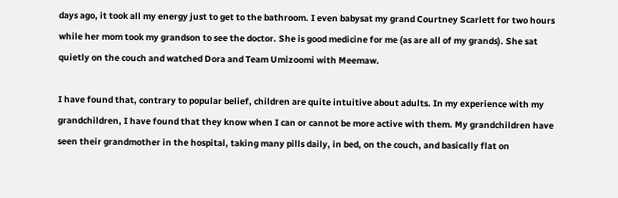days ago, it took all my energy just to get to the bathroom. I even babysat my grand Courtney Scarlett for two hours while her mom took my grandson to see the doctor. She is good medicine for me (as are all of my grands). She sat quietly on the couch and watched Dora and Team Umizoomi with Meemaw.

I have found that, contrary to popular belief, children are quite intuitive about adults. In my experience with my grandchildren, I have found that they know when I can or cannot be more active with them. My grandchildren have seen their grandmother in the hospital, taking many pills daily, in bed, on the couch, and basically flat on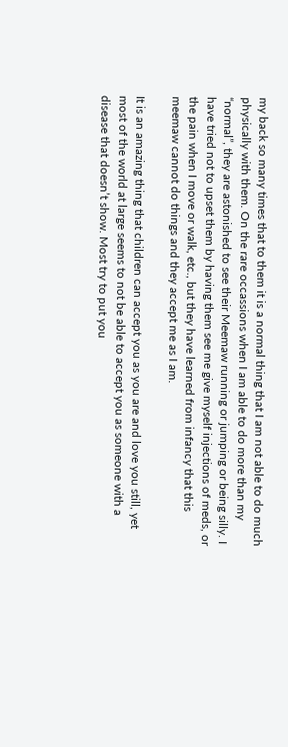my back so many times that to them it is a normal thing that I am not able to do much physically with them. On the rare occassions when I am able to do more than my “normal”, they are astonished to see their Meemaw running or jumping or being silly. I have tried not to upset them by having them see me give myself injections of meds, or the pain when I move or walk, etc., but they have learned from infancy that this meemaw cannot do things and they accept me as I am.

It is an amazing thing that children can accept you as you are and love you still, yet most of the world at large seems to not be able to accept you as someone with a disease that doesn’t show. Most try to put you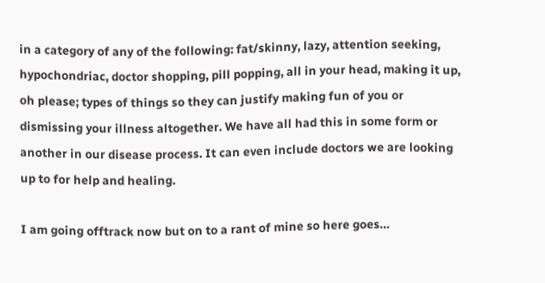in a category of any of the following: fat/skinny, lazy, attention seeking, hypochondriac, doctor shopping, pill popping, all in your head, making it up, oh please; types of things so they can justify making fun of you or dismissing your illness altogether. We have all had this in some form or another in our disease process. It can even include doctors we are looking up to for help and healing.

I am going offtrack now but on to a rant of mine so here goes…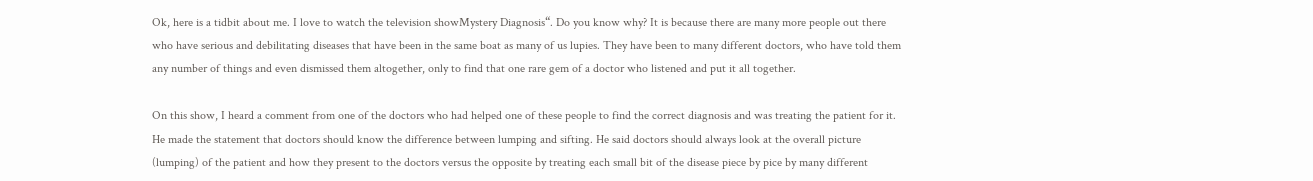Ok, here is a tidbit about me. I love to watch the television showMystery Diagnosis“. Do you know why? It is because there are many more people out there who have serious and debilitating diseases that have been in the same boat as many of us lupies. They have been to many different doctors, who have told them any number of things and even dismissed them altogether, only to find that one rare gem of a doctor who listened and put it all together.

On this show, I heard a comment from one of the doctors who had helped one of these people to find the correct diagnosis and was treating the patient for it. He made the statement that doctors should know the difference between lumping and sifting. He said doctors should always look at the overall picture (lumping) of the patient and how they present to the doctors versus the opposite by treating each small bit of the disease piece by pice by many different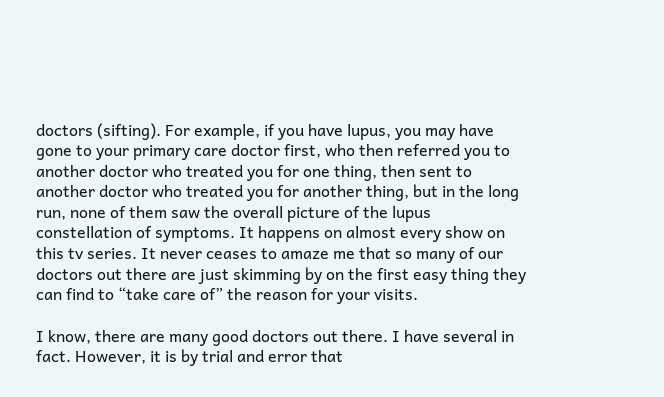doctors (sifting). For example, if you have lupus, you may have gone to your primary care doctor first, who then referred you to another doctor who treated you for one thing, then sent to another doctor who treated you for another thing, but in the long run, none of them saw the overall picture of the lupus constellation of symptoms. It happens on almost every show on this tv series. It never ceases to amaze me that so many of our doctors out there are just skimming by on the first easy thing they can find to “take care of” the reason for your visits.

I know, there are many good doctors out there. I have several in fact. However, it is by trial and error that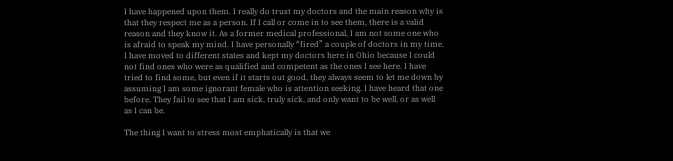I have happened upon them. I really do trust my doctors and the main reason why is that they respect me as a person. If I call or come in to see them, there is a valid reason and they know it. As a former medical professional, I am not some one who is afraid to speak my mind. I have personally “fired” a couple of doctors in my time. I have moved to different states and kept my doctors here in Ohio because I could not find ones who were as qualified and competent as the ones I see here. I have tried to find some, but even if it starts out good, they always seem to let me down by assuming I am some ignorant female who is attention seeking. I have heard that one before. They fail to see that I am sick, truly sick, and only want to be well, or as well as I can be.

The thing I want to stress most emphatically is that we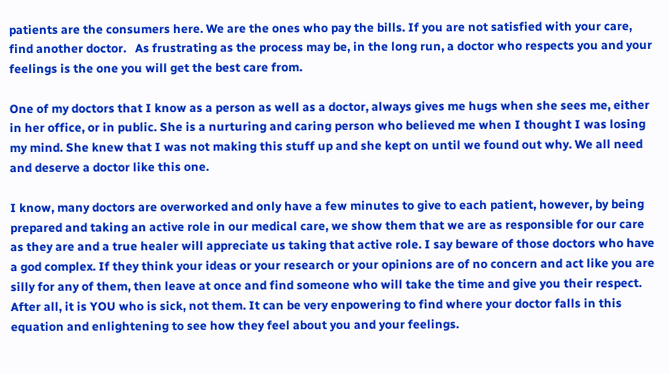patients are the consumers here. We are the ones who pay the bills. If you are not satisfied with your care, find another doctor.   As frustrating as the process may be, in the long run, a doctor who respects you and your feelings is the one you will get the best care from.

One of my doctors that I know as a person as well as a doctor, always gives me hugs when she sees me, either in her office, or in public. She is a nurturing and caring person who believed me when I thought I was losing my mind. She knew that I was not making this stuff up and she kept on until we found out why. We all need and deserve a doctor like this one.

I know, many doctors are overworked and only have a few minutes to give to each patient, however, by being prepared and taking an active role in our medical care, we show them that we are as responsible for our care as they are and a true healer will appreciate us taking that active role. I say beware of those doctors who have a god complex. If they think your ideas or your research or your opinions are of no concern and act like you are silly for any of them, then leave at once and find someone who will take the time and give you their respect. After all, it is YOU who is sick, not them. It can be very enpowering to find where your doctor falls in this equation and enlightening to see how they feel about you and your feelings.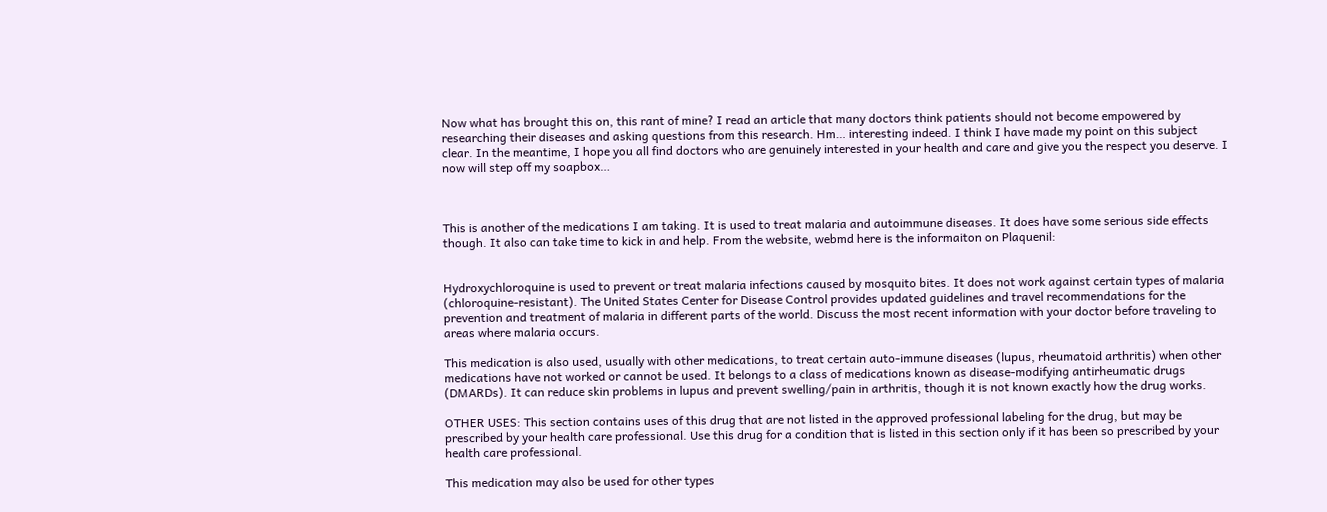Now what has brought this on, this rant of mine? I read an article that many doctors think patients should not become empowered by researching their diseases and asking questions from this research. Hm… interesting indeed. I think I have made my point on this subject clear. In the meantime, I hope you all find doctors who are genuinely interested in your health and care and give you the respect you deserve. I now will step off my soapbox…



This is another of the medications I am taking. It is used to treat malaria and autoimmune diseases. It does have some serious side effects though. It also can take time to kick in and help. From the website, webmd here is the informaiton on Plaquenil:


Hydroxychloroquine is used to prevent or treat malaria infections caused by mosquito bites. It does not work against certain types of malaria (chloroquine-resistant). The United States Center for Disease Control provides updated guidelines and travel recommendations for the prevention and treatment of malaria in different parts of the world. Discuss the most recent information with your doctor before traveling to areas where malaria occurs.

This medication is also used, usually with other medications, to treat certain auto-immune diseases (lupus, rheumatoid arthritis) when other medications have not worked or cannot be used. It belongs to a class of medications known as disease-modifying antirheumatic drugs (DMARDs). It can reduce skin problems in lupus and prevent swelling/pain in arthritis, though it is not known exactly how the drug works.

OTHER USES: This section contains uses of this drug that are not listed in the approved professional labeling for the drug, but may be prescribed by your health care professional. Use this drug for a condition that is listed in this section only if it has been so prescribed by your health care professional.

This medication may also be used for other types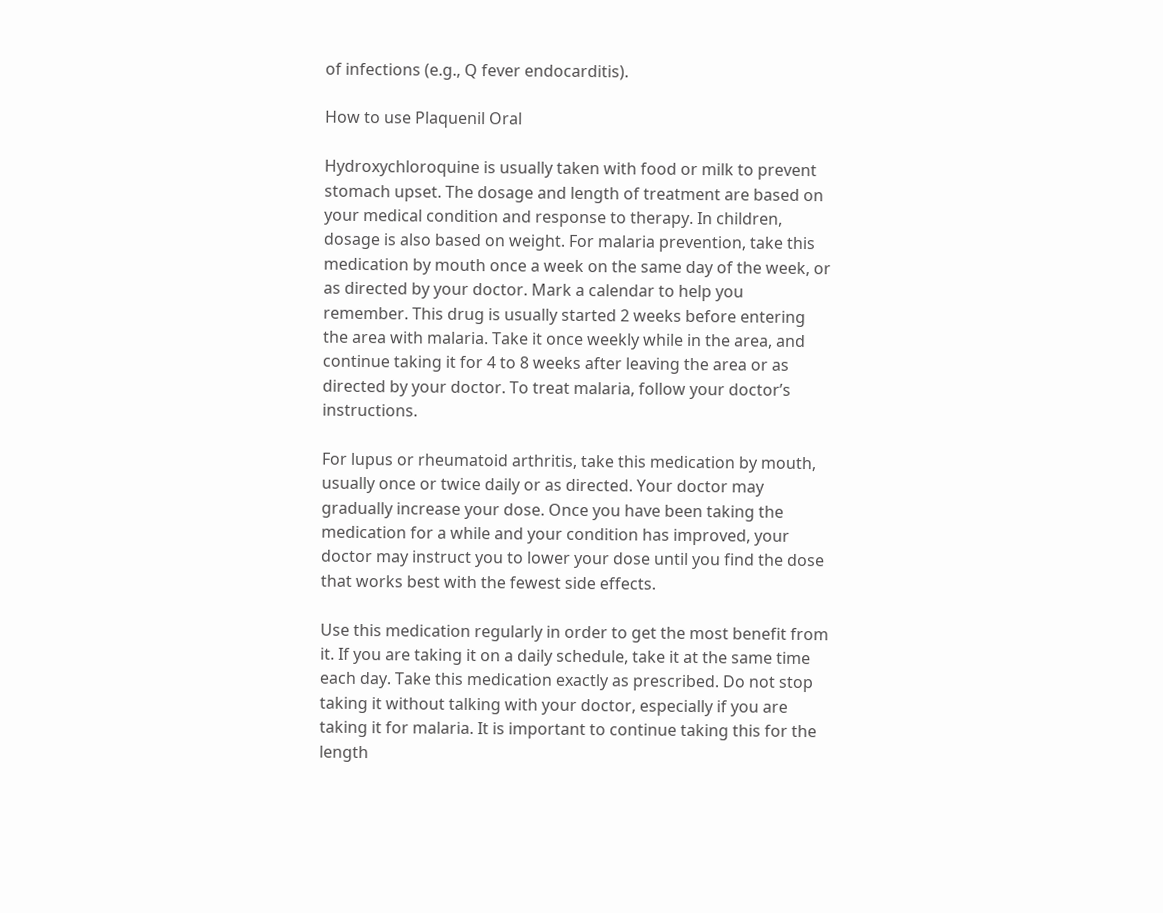of infections (e.g., Q fever endocarditis).

How to use Plaquenil Oral

Hydroxychloroquine is usually taken with food or milk to prevent stomach upset. The dosage and length of treatment are based on your medical condition and response to therapy. In children, dosage is also based on weight. For malaria prevention, take this medication by mouth once a week on the same day of the week, or as directed by your doctor. Mark a calendar to help you remember. This drug is usually started 2 weeks before entering the area with malaria. Take it once weekly while in the area, and continue taking it for 4 to 8 weeks after leaving the area or as directed by your doctor. To treat malaria, follow your doctor’s instructions.

For lupus or rheumatoid arthritis, take this medication by mouth, usually once or twice daily or as directed. Your doctor may gradually increase your dose. Once you have been taking the medication for a while and your condition has improved, your doctor may instruct you to lower your dose until you find the dose that works best with the fewest side effects.

Use this medication regularly in order to get the most benefit from it. If you are taking it on a daily schedule, take it at the same time each day. Take this medication exactly as prescribed. Do not stop taking it without talking with your doctor, especially if you are taking it for malaria. It is important to continue taking this for the length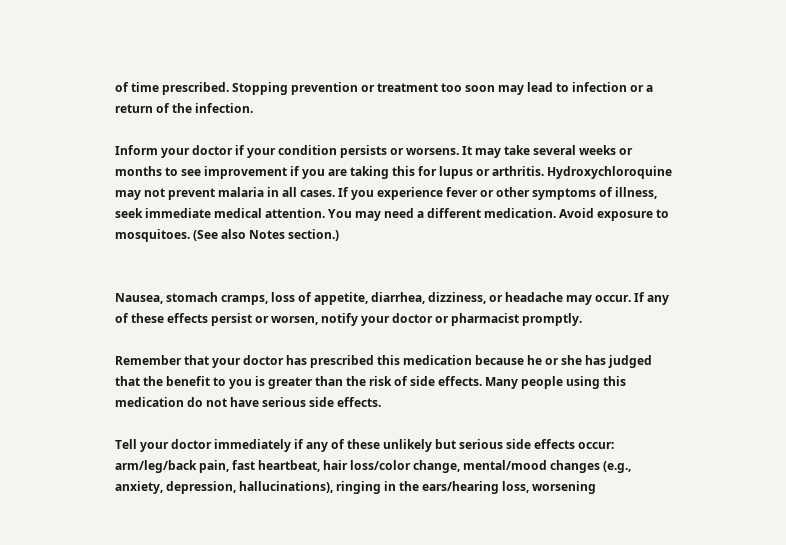of time prescribed. Stopping prevention or treatment too soon may lead to infection or a return of the infection.

Inform your doctor if your condition persists or worsens. It may take several weeks or months to see improvement if you are taking this for lupus or arthritis. Hydroxychloroquine may not prevent malaria in all cases. If you experience fever or other symptoms of illness, seek immediate medical attention. You may need a different medication. Avoid exposure to mosquitoes. (See also Notes section.)


Nausea, stomach cramps, loss of appetite, diarrhea, dizziness, or headache may occur. If any of these effects persist or worsen, notify your doctor or pharmacist promptly.

Remember that your doctor has prescribed this medication because he or she has judged that the benefit to you is greater than the risk of side effects. Many people using this medication do not have serious side effects.

Tell your doctor immediately if any of these unlikely but serious side effects occur: arm/leg/back pain, fast heartbeat, hair loss/color change, mental/mood changes (e.g., anxiety, depression, hallucinations), ringing in the ears/hearing loss, worsening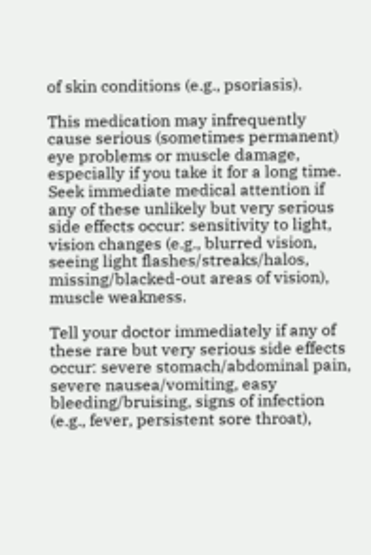of skin conditions (e.g., psoriasis).

This medication may infrequently cause serious (sometimes permanent) eye problems or muscle damage, especially if you take it for a long time. Seek immediate medical attention if any of these unlikely but very serious side effects occur: sensitivity to light, vision changes (e.g., blurred vision, seeing light flashes/streaks/halos, missing/blacked-out areas of vision), muscle weakness.

Tell your doctor immediately if any of these rare but very serious side effects occur: severe stomach/abdominal pain, severe nausea/vomiting, easy bleeding/bruising, signs of infection (e.g., fever, persistent sore throat),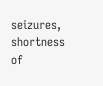seizures, shortness of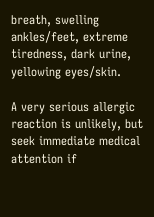breath, swelling ankles/feet, extreme tiredness, dark urine, yellowing eyes/skin.

A very serious allergic reaction is unlikely, but seek immediate medical attention if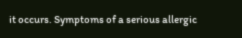it occurs. Symptoms of a serious allergic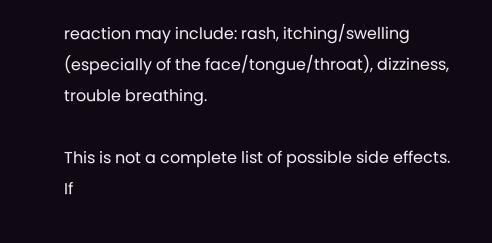reaction may include: rash, itching/swelling (especially of the face/tongue/throat), dizziness, trouble breathing.

This is not a complete list of possible side effects. If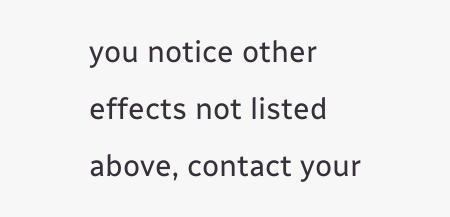you notice other effects not listed above, contact your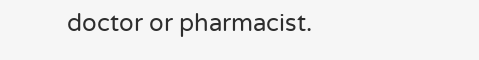doctor or pharmacist.